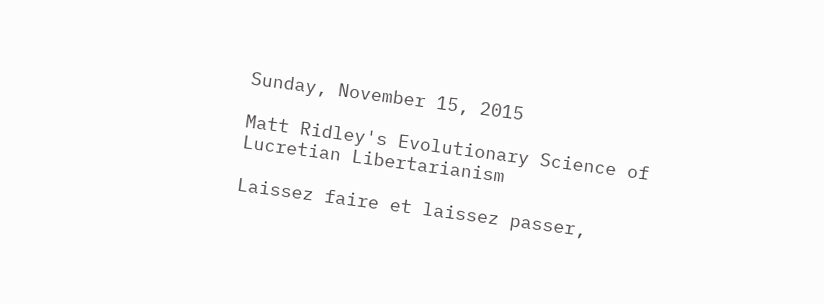Sunday, November 15, 2015

Matt Ridley's Evolutionary Science of Lucretian Libertarianism

Laissez faire et laissez passer,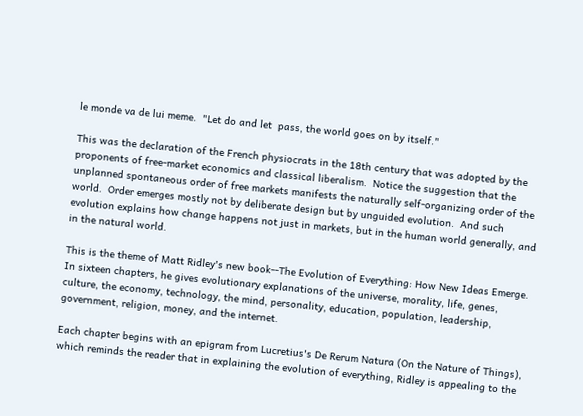le monde va de lui meme.  "Let do and let  pass, the world goes on by itself."

This was the declaration of the French physiocrats in the 18th century that was adopted by the proponents of free-market economics and classical liberalism.  Notice the suggestion that the unplanned spontaneous order of free markets manifests the naturally self-organizing order of the world.  Order emerges mostly not by deliberate design but by unguided evolution.  And such evolution explains how change happens not just in markets, but in the human world generally, and in the natural world.

This is the theme of Matt Ridley's new book--The Evolution of Everything: How New Ideas Emerge.  In sixteen chapters, he gives evolutionary explanations of the universe, morality, life, genes, culture, the economy, technology, the mind, personality, education, population, leadership, government, religion, money, and the internet.

Each chapter begins with an epigram from Lucretius's De Rerum Natura (On the Nature of Things), which reminds the reader that in explaining the evolution of everything, Ridley is appealing to the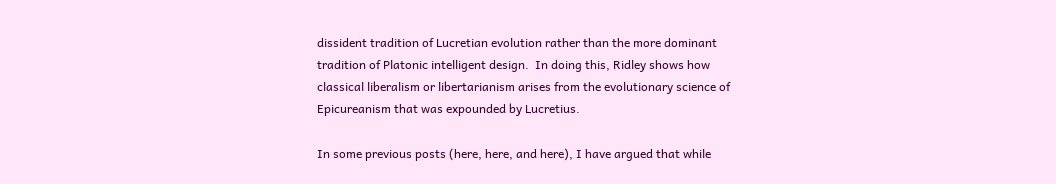dissident tradition of Lucretian evolution rather than the more dominant tradition of Platonic intelligent design.  In doing this, Ridley shows how classical liberalism or libertarianism arises from the evolutionary science of Epicureanism that was expounded by Lucretius.

In some previous posts (here, here, and here), I have argued that while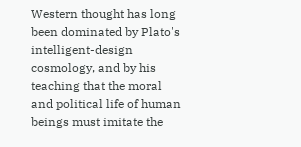Western thought has long been dominated by Plato's intelligent-design cosmology, and by his teaching that the moral and political life of human beings must imitate the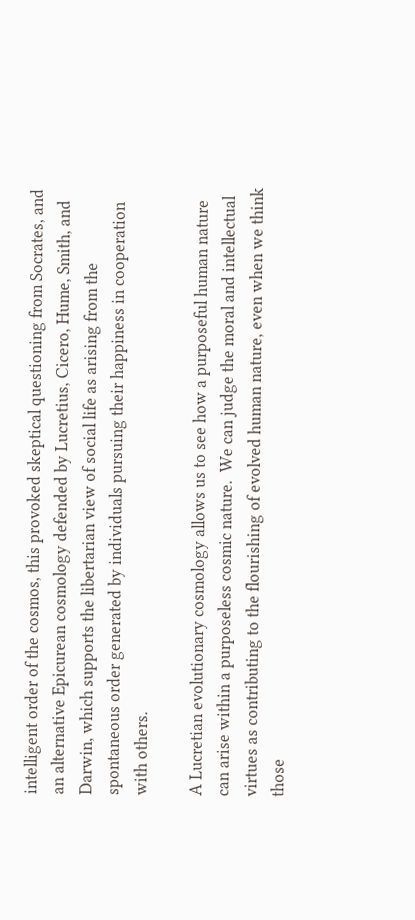intelligent order of the cosmos, this provoked skeptical questioning from Socrates, and an alternative Epicurean cosmology defended by Lucretius, Cicero, Hume, Smith, and Darwin, which supports the libertarian view of social life as arising from the spontaneous order generated by individuals pursuing their happiness in cooperation with others.

A Lucretian evolutionary cosmology allows us to see how a purposeful human nature can arise within a purposeless cosmic nature.  We can judge the moral and intellectual virtues as contributing to the flourishing of evolved human nature, even when we think those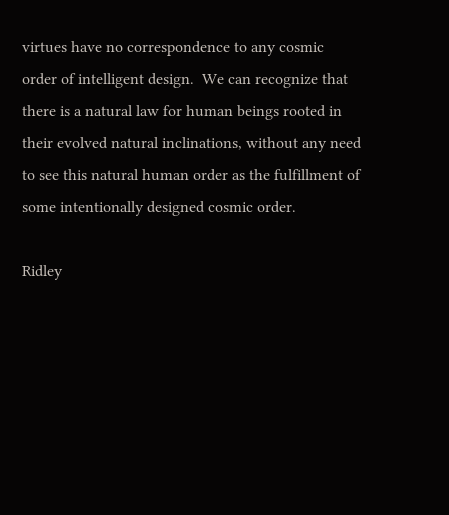virtues have no correspondence to any cosmic order of intelligent design.  We can recognize that there is a natural law for human beings rooted in their evolved natural inclinations, without any need to see this natural human order as the fulfillment of some intentionally designed cosmic order.

Ridley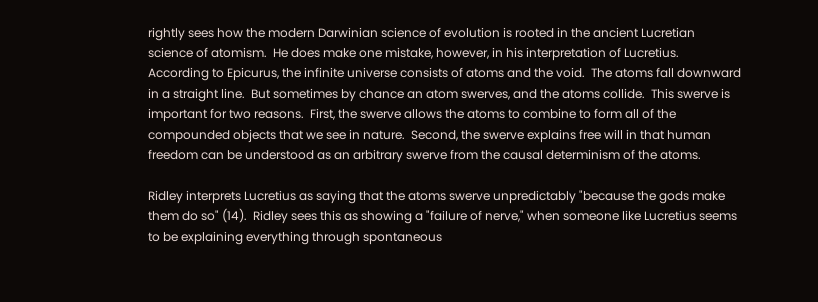rightly sees how the modern Darwinian science of evolution is rooted in the ancient Lucretian science of atomism.  He does make one mistake, however, in his interpretation of Lucretius.  According to Epicurus, the infinite universe consists of atoms and the void.  The atoms fall downward in a straight line.  But sometimes by chance an atom swerves, and the atoms collide.  This swerve is important for two reasons.  First, the swerve allows the atoms to combine to form all of the compounded objects that we see in nature.  Second, the swerve explains free will in that human freedom can be understood as an arbitrary swerve from the causal determinism of the atoms.

Ridley interprets Lucretius as saying that the atoms swerve unpredictably "because the gods make them do so" (14).  Ridley sees this as showing a "failure of nerve," when someone like Lucretius seems to be explaining everything through spontaneous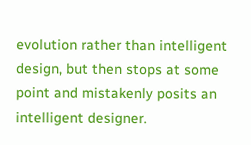evolution rather than intelligent design, but then stops at some point and mistakenly posits an intelligent designer.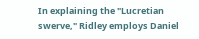In explaining the "Lucretian swerve," Ridley employs Daniel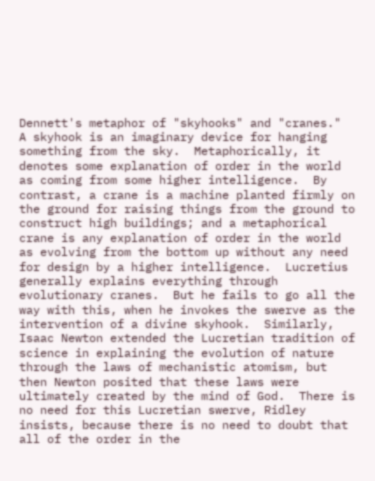Dennett's metaphor of "skyhooks" and "cranes."  A skyhook is an imaginary device for hanging something from the sky.  Metaphorically, it denotes some explanation of order in the world as coming from some higher intelligence.  By contrast, a crane is a machine planted firmly on the ground for raising things from the ground to construct high buildings; and a metaphorical crane is any explanation of order in the world as evolving from the bottom up without any need for design by a higher intelligence.  Lucretius generally explains everything through evolutionary cranes.  But he fails to go all the way with this, when he invokes the swerve as the intervention of a divine skyhook.  Similarly, Isaac Newton extended the Lucretian tradition of science in explaining the evolution of nature through the laws of mechanistic atomism, but then Newton posited that these laws were ultimately created by the mind of God.  There is no need for this Lucretian swerve, Ridley insists, because there is no need to doubt that all of the order in the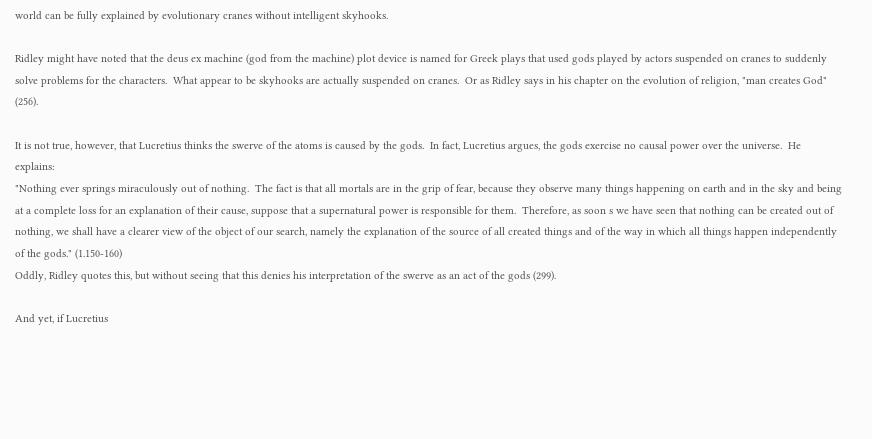world can be fully explained by evolutionary cranes without intelligent skyhooks.

Ridley might have noted that the deus ex machine (god from the machine) plot device is named for Greek plays that used gods played by actors suspended on cranes to suddenly solve problems for the characters.  What appear to be skyhooks are actually suspended on cranes.  Or as Ridley says in his chapter on the evolution of religion, "man creates God" (256).

It is not true, however, that Lucretius thinks the swerve of the atoms is caused by the gods.  In fact, Lucretius argues, the gods exercise no causal power over the universe.  He explains:
"Nothing ever springs miraculously out of nothing.  The fact is that all mortals are in the grip of fear, because they observe many things happening on earth and in the sky and being at a complete loss for an explanation of their cause, suppose that a supernatural power is responsible for them.  Therefore, as soon s we have seen that nothing can be created out of nothing, we shall have a clearer view of the object of our search, namely the explanation of the source of all created things and of the way in which all things happen independently of the gods." (1.150-160)
Oddly, Ridley quotes this, but without seeing that this denies his interpretation of the swerve as an act of the gods (299).

And yet, if Lucretius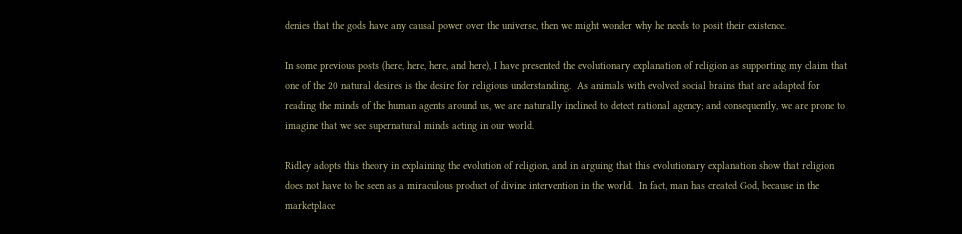denies that the gods have any causal power over the universe, then we might wonder why he needs to posit their existence.

In some previous posts (here, here, here, and here), I have presented the evolutionary explanation of religion as supporting my claim that one of the 20 natural desires is the desire for religious understanding.  As animals with evolved social brains that are adapted for reading the minds of the human agents around us, we are naturally inclined to detect rational agency; and consequently, we are prone to imagine that we see supernatural minds acting in our world.

Ridley adopts this theory in explaining the evolution of religion, and in arguing that this evolutionary explanation show that religion does not have to be seen as a miraculous product of divine intervention in the world.  In fact, man has created God, because in the marketplace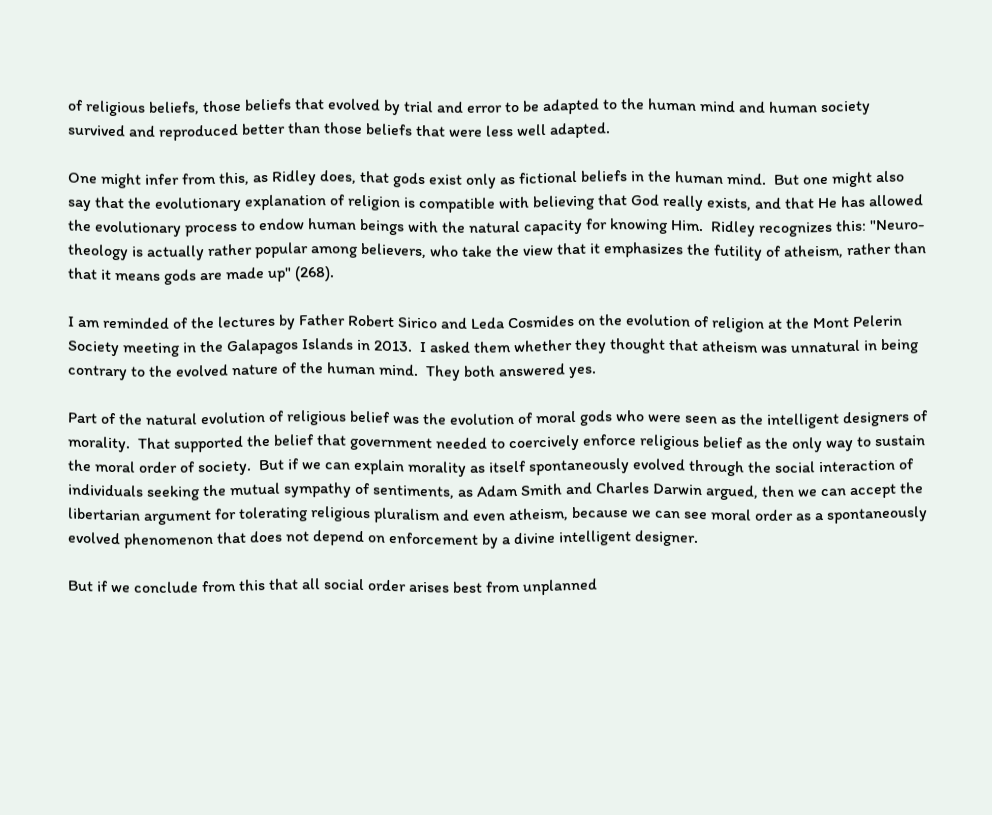of religious beliefs, those beliefs that evolved by trial and error to be adapted to the human mind and human society survived and reproduced better than those beliefs that were less well adapted.

One might infer from this, as Ridley does, that gods exist only as fictional beliefs in the human mind.  But one might also say that the evolutionary explanation of religion is compatible with believing that God really exists, and that He has allowed the evolutionary process to endow human beings with the natural capacity for knowing Him.  Ridley recognizes this: "Neuro-theology is actually rather popular among believers, who take the view that it emphasizes the futility of atheism, rather than that it means gods are made up" (268).

I am reminded of the lectures by Father Robert Sirico and Leda Cosmides on the evolution of religion at the Mont Pelerin Society meeting in the Galapagos Islands in 2013.  I asked them whether they thought that atheism was unnatural in being contrary to the evolved nature of the human mind.  They both answered yes.

Part of the natural evolution of religious belief was the evolution of moral gods who were seen as the intelligent designers of morality.  That supported the belief that government needed to coercively enforce religious belief as the only way to sustain the moral order of society.  But if we can explain morality as itself spontaneously evolved through the social interaction of individuals seeking the mutual sympathy of sentiments, as Adam Smith and Charles Darwin argued, then we can accept the libertarian argument for tolerating religious pluralism and even atheism, because we can see moral order as a spontaneously evolved phenomenon that does not depend on enforcement by a divine intelligent designer.

But if we conclude from this that all social order arises best from unplanned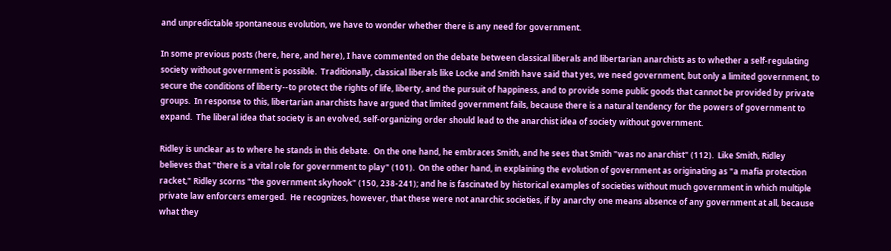and unpredictable spontaneous evolution, we have to wonder whether there is any need for government.

In some previous posts (here, here, and here), I have commented on the debate between classical liberals and libertarian anarchists as to whether a self-regulating society without government is possible.  Traditionally, classical liberals like Locke and Smith have said that yes, we need government, but only a limited government, to secure the conditions of liberty--to protect the rights of life, liberty, and the pursuit of happiness, and to provide some public goods that cannot be provided by private groups.  In response to this, libertarian anarchists have argued that limited government fails, because there is a natural tendency for the powers of government to expand.  The liberal idea that society is an evolved, self-organizing order should lead to the anarchist idea of society without government.

Ridley is unclear as to where he stands in this debate.  On the one hand, he embraces Smith, and he sees that Smith "was no anarchist" (112).  Like Smith, Ridley believes that "there is a vital role for government to play" (101).  On the other hand, in explaining the evolution of government as originating as "a mafia protection racket," Ridley scorns "the government skyhook" (150, 238-241); and he is fascinated by historical examples of societies without much government in which multiple private law enforcers emerged.  He recognizes, however, that these were not anarchic societies, if by anarchy one means absence of any government at all, because what they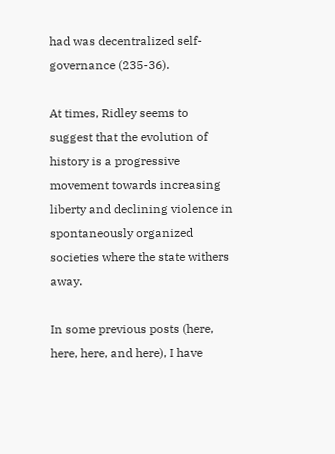had was decentralized self-governance (235-36).

At times, Ridley seems to suggest that the evolution of history is a progressive movement towards increasing liberty and declining violence in spontaneously organized societies where the state withers away.

In some previous posts (here, here, here, and here), I have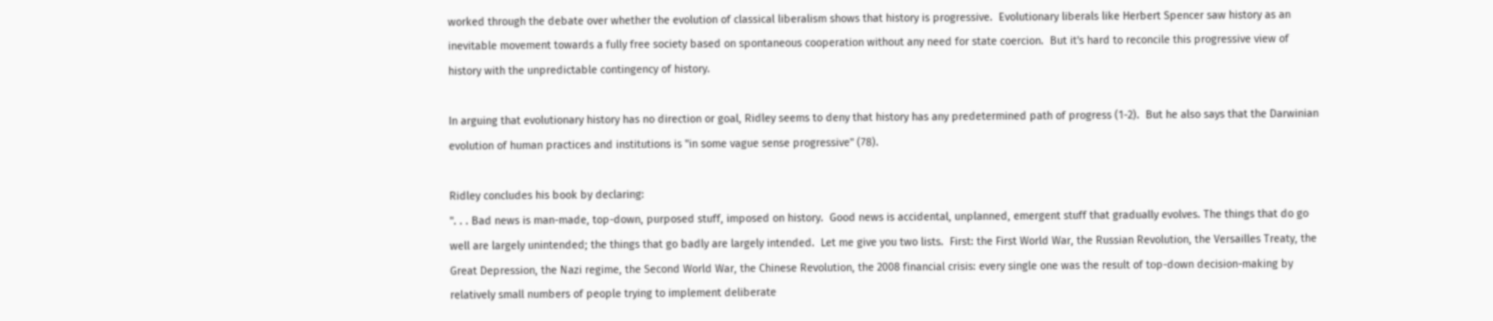worked through the debate over whether the evolution of classical liberalism shows that history is progressive.  Evolutionary liberals like Herbert Spencer saw history as an inevitable movement towards a fully free society based on spontaneous cooperation without any need for state coercion.  But it's hard to reconcile this progressive view of history with the unpredictable contingency of history.

In arguing that evolutionary history has no direction or goal, Ridley seems to deny that history has any predetermined path of progress (1-2).  But he also says that the Darwinian evolution of human practices and institutions is "in some vague sense progressive" (78).

Ridley concludes his book by declaring:
". . . Bad news is man-made, top-down, purposed stuff, imposed on history.  Good news is accidental, unplanned, emergent stuff that gradually evolves. The things that do go well are largely unintended; the things that go badly are largely intended.  Let me give you two lists.  First: the First World War, the Russian Revolution, the Versailles Treaty, the Great Depression, the Nazi regime, the Second World War, the Chinese Revolution, the 2008 financial crisis: every single one was the result of top-down decision-making by relatively small numbers of people trying to implement deliberate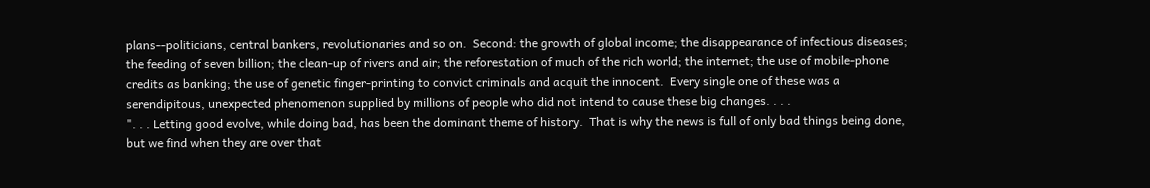plans--politicians, central bankers, revolutionaries and so on.  Second: the growth of global income; the disappearance of infectious diseases; the feeding of seven billion; the clean-up of rivers and air; the reforestation of much of the rich world; the internet; the use of mobile-phone credits as banking; the use of genetic finger-printing to convict criminals and acquit the innocent.  Every single one of these was a serendipitous, unexpected phenomenon supplied by millions of people who did not intend to cause these big changes. . . .
". . . Letting good evolve, while doing bad, has been the dominant theme of history.  That is why the news is full of only bad things being done, but we find when they are over that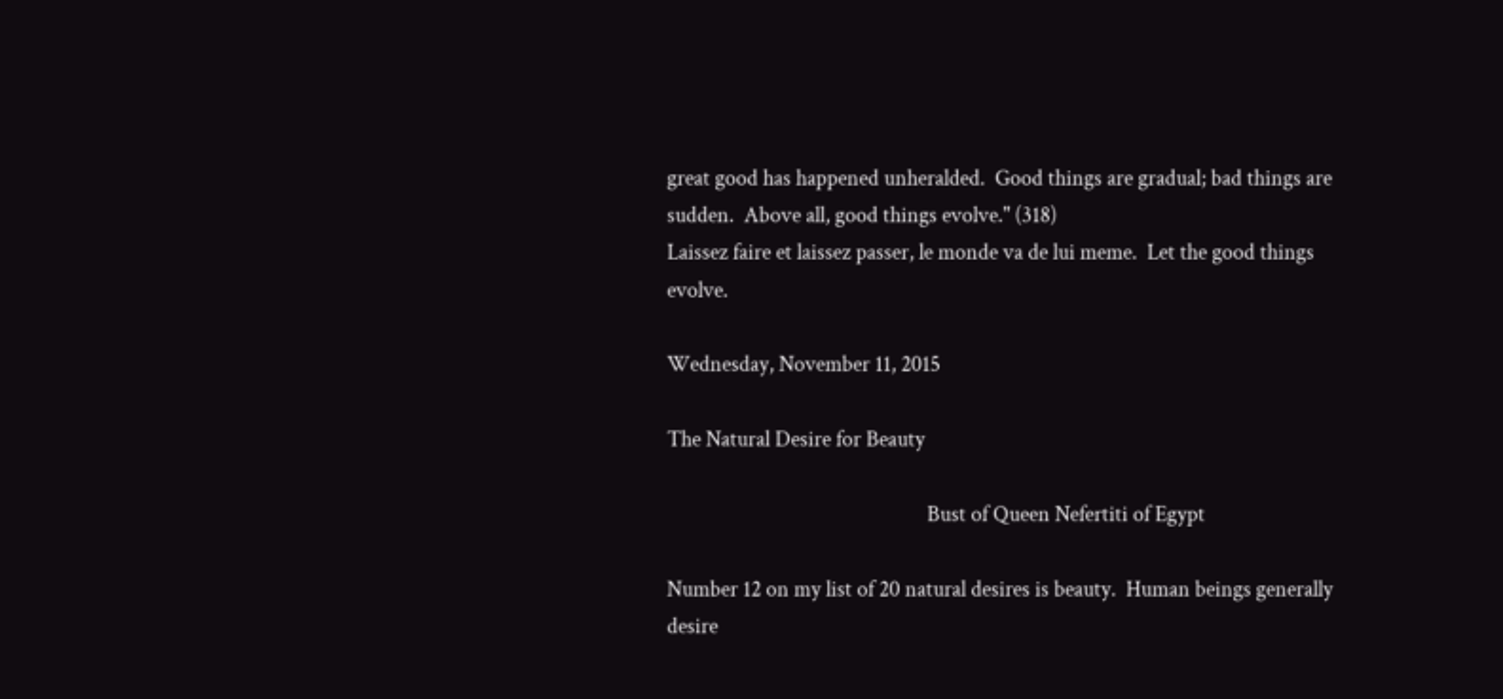great good has happened unheralded.  Good things are gradual; bad things are sudden.  Above all, good things evolve." (318)
Laissez faire et laissez passer, le monde va de lui meme.  Let the good things evolve.

Wednesday, November 11, 2015

The Natural Desire for Beauty

                                                    Bust of Queen Nefertiti of Egypt

Number 12 on my list of 20 natural desires is beauty.  Human beings generally desire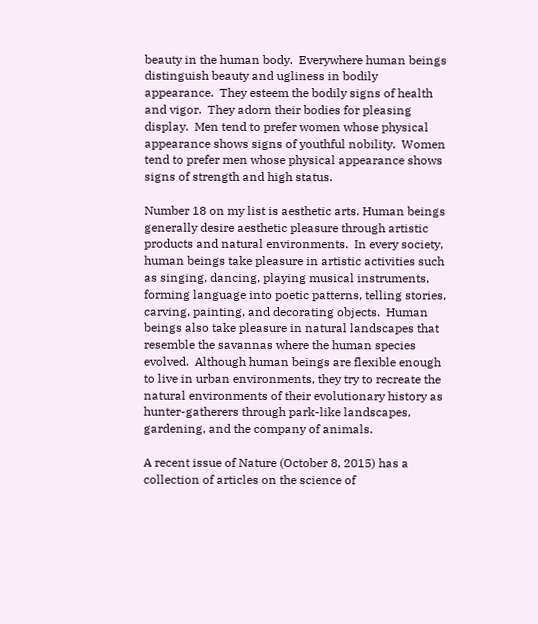beauty in the human body.  Everywhere human beings distinguish beauty and ugliness in bodily appearance.  They esteem the bodily signs of health and vigor.  They adorn their bodies for pleasing display.  Men tend to prefer women whose physical appearance shows signs of youthful nobility.  Women tend to prefer men whose physical appearance shows signs of strength and high status.

Number 18 on my list is aesthetic arts. Human beings generally desire aesthetic pleasure through artistic products and natural environments.  In every society, human beings take pleasure in artistic activities such as singing, dancing, playing musical instruments, forming language into poetic patterns, telling stories, carving, painting, and decorating objects.  Human beings also take pleasure in natural landscapes that resemble the savannas where the human species evolved.  Although human beings are flexible enough to live in urban environments, they try to recreate the natural environments of their evolutionary history as hunter-gatherers through park-like landscapes, gardening, and the company of animals.

A recent issue of Nature (October 8, 2015) has a collection of articles on the science of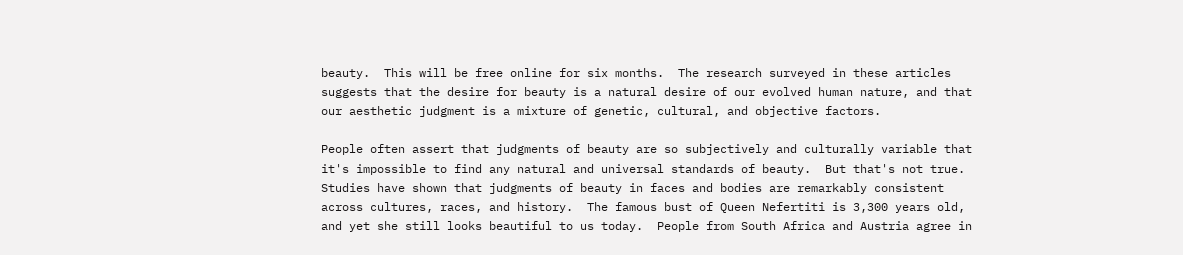beauty.  This will be free online for six months.  The research surveyed in these articles suggests that the desire for beauty is a natural desire of our evolved human nature, and that our aesthetic judgment is a mixture of genetic, cultural, and objective factors.

People often assert that judgments of beauty are so subjectively and culturally variable that it's impossible to find any natural and universal standards of beauty.  But that's not true.  Studies have shown that judgments of beauty in faces and bodies are remarkably consistent across cultures, races, and history.  The famous bust of Queen Nefertiti is 3,300 years old, and yet she still looks beautiful to us today.  People from South Africa and Austria agree in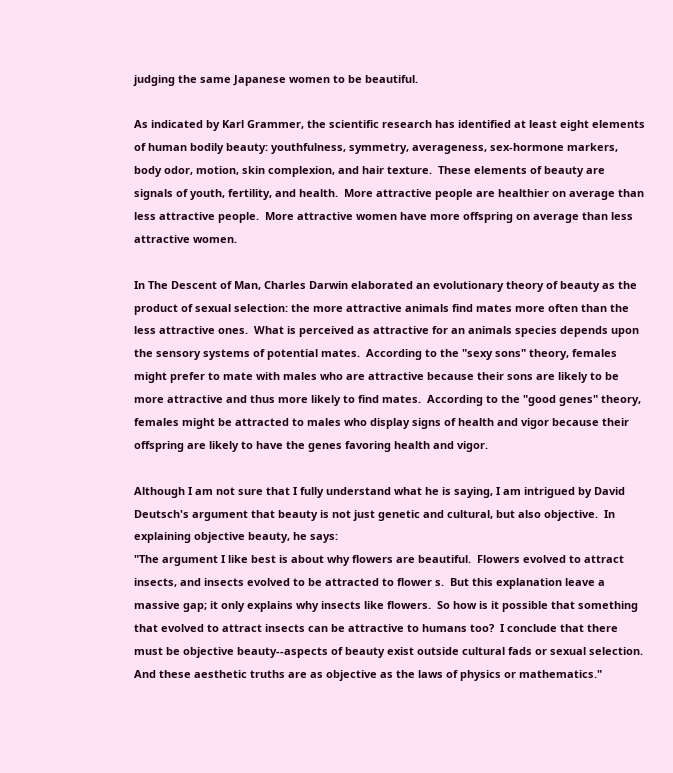judging the same Japanese women to be beautiful.

As indicated by Karl Grammer, the scientific research has identified at least eight elements of human bodily beauty: youthfulness, symmetry, averageness, sex-hormone markers, body odor, motion, skin complexion, and hair texture.  These elements of beauty are signals of youth, fertility, and health.  More attractive people are healthier on average than less attractive people.  More attractive women have more offspring on average than less attractive women.

In The Descent of Man, Charles Darwin elaborated an evolutionary theory of beauty as the product of sexual selection: the more attractive animals find mates more often than the less attractive ones.  What is perceived as attractive for an animals species depends upon the sensory systems of potential mates.  According to the "sexy sons" theory, females might prefer to mate with males who are attractive because their sons are likely to be more attractive and thus more likely to find mates.  According to the "good genes" theory, females might be attracted to males who display signs of health and vigor because their offspring are likely to have the genes favoring health and vigor.

Although I am not sure that I fully understand what he is saying, I am intrigued by David Deutsch's argument that beauty is not just genetic and cultural, but also objective.  In explaining objective beauty, he says:
"The argument I like best is about why flowers are beautiful.  Flowers evolved to attract insects, and insects evolved to be attracted to flower s.  But this explanation leave a massive gap; it only explains why insects like flowers.  So how is it possible that something that evolved to attract insects can be attractive to humans too?  I conclude that there must be objective beauty--aspects of beauty exist outside cultural fads or sexual selection.  And these aesthetic truths are as objective as the laws of physics or mathematics."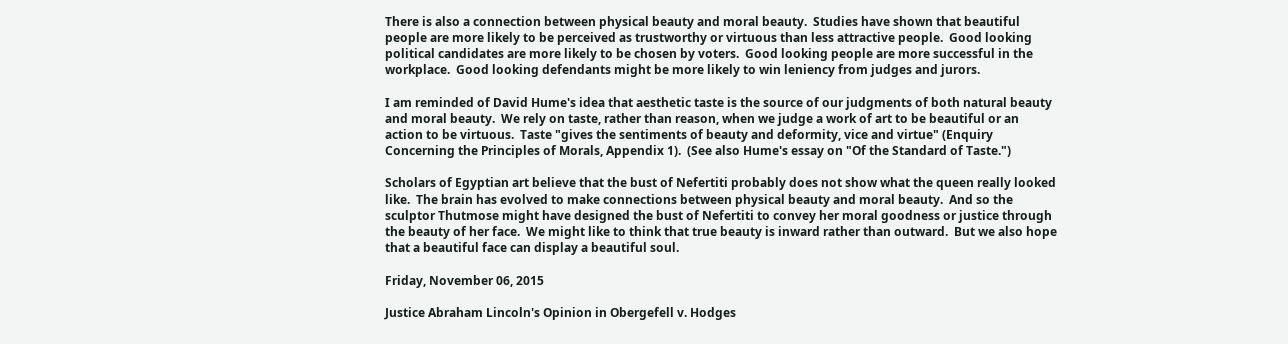There is also a connection between physical beauty and moral beauty.  Studies have shown that beautiful people are more likely to be perceived as trustworthy or virtuous than less attractive people.  Good looking political candidates are more likely to be chosen by voters.  Good looking people are more successful in the workplace.  Good looking defendants might be more likely to win leniency from judges and jurors.

I am reminded of David Hume's idea that aesthetic taste is the source of our judgments of both natural beauty and moral beauty.  We rely on taste, rather than reason, when we judge a work of art to be beautiful or an action to be virtuous.  Taste "gives the sentiments of beauty and deformity, vice and virtue" (Enquiry Concerning the Principles of Morals, Appendix 1).  (See also Hume's essay on "Of the Standard of Taste.")

Scholars of Egyptian art believe that the bust of Nefertiti probably does not show what the queen really looked like.  The brain has evolved to make connections between physical beauty and moral beauty.  And so the sculptor Thutmose might have designed the bust of Nefertiti to convey her moral goodness or justice through the beauty of her face.  We might like to think that true beauty is inward rather than outward.  But we also hope that a beautiful face can display a beautiful soul.

Friday, November 06, 2015

Justice Abraham Lincoln's Opinion in Obergefell v. Hodges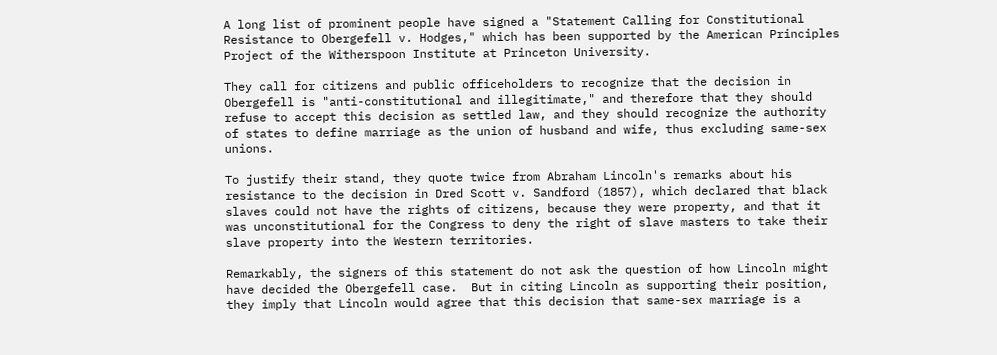A long list of prominent people have signed a "Statement Calling for Constitutional Resistance to Obergefell v. Hodges," which has been supported by the American Principles Project of the Witherspoon Institute at Princeton University.

They call for citizens and public officeholders to recognize that the decision in Obergefell is "anti-constitutional and illegitimate," and therefore that they should refuse to accept this decision as settled law, and they should recognize the authority of states to define marriage as the union of husband and wife, thus excluding same-sex unions.

To justify their stand, they quote twice from Abraham Lincoln's remarks about his resistance to the decision in Dred Scott v. Sandford (1857), which declared that black slaves could not have the rights of citizens, because they were property, and that it was unconstitutional for the Congress to deny the right of slave masters to take their slave property into the Western territories.

Remarkably, the signers of this statement do not ask the question of how Lincoln might have decided the Obergefell case.  But in citing Lincoln as supporting their position, they imply that Lincoln would agree that this decision that same-sex marriage is a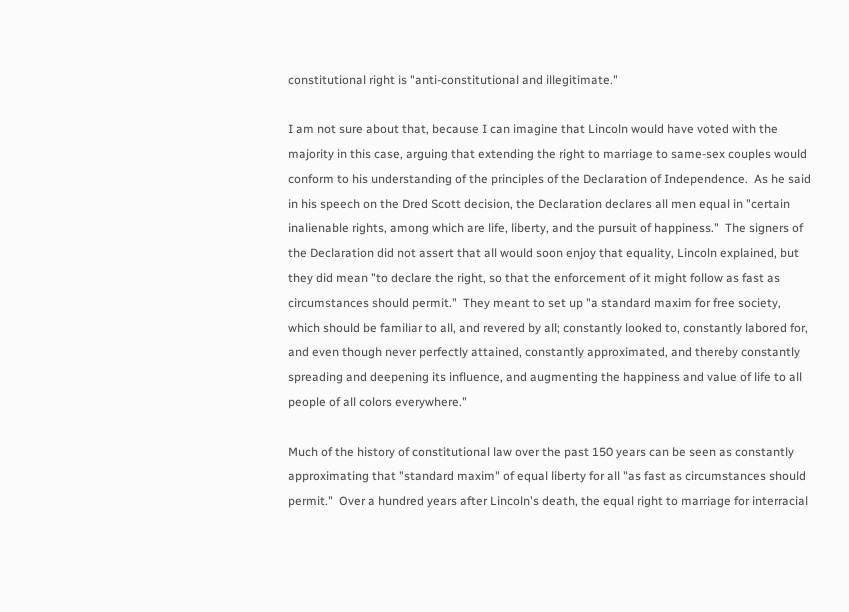constitutional right is "anti-constitutional and illegitimate."

I am not sure about that, because I can imagine that Lincoln would have voted with the majority in this case, arguing that extending the right to marriage to same-sex couples would conform to his understanding of the principles of the Declaration of Independence.  As he said in his speech on the Dred Scott decision, the Declaration declares all men equal in "certain inalienable rights, among which are life, liberty, and the pursuit of happiness."  The signers of the Declaration did not assert that all would soon enjoy that equality, Lincoln explained, but they did mean "to declare the right, so that the enforcement of it might follow as fast as circumstances should permit."  They meant to set up "a standard maxim for free society, which should be familiar to all, and revered by all; constantly looked to, constantly labored for, and even though never perfectly attained, constantly approximated, and thereby constantly spreading and deepening its influence, and augmenting the happiness and value of life to all people of all colors everywhere."

Much of the history of constitutional law over the past 150 years can be seen as constantly approximating that "standard maxim" of equal liberty for all "as fast as circumstances should permit."  Over a hundred years after Lincoln's death, the equal right to marriage for interracial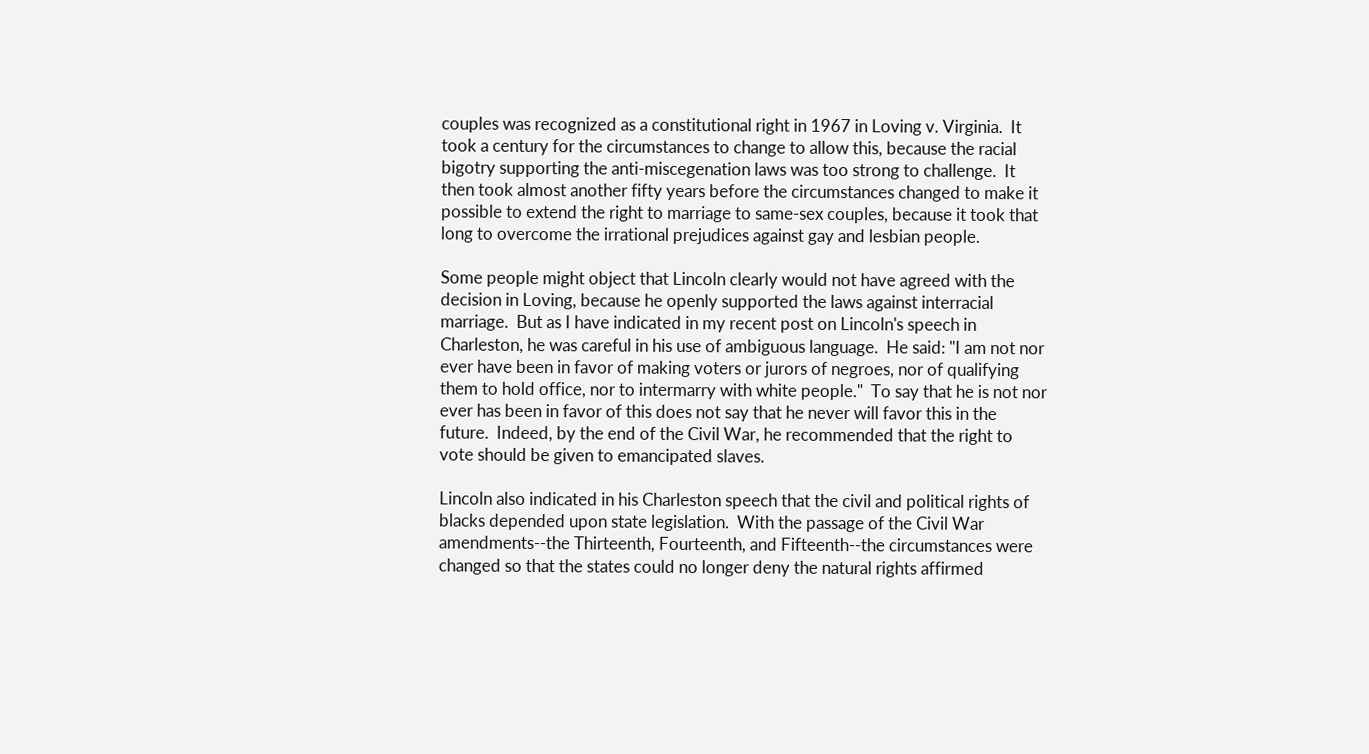couples was recognized as a constitutional right in 1967 in Loving v. Virginia.  It took a century for the circumstances to change to allow this, because the racial bigotry supporting the anti-miscegenation laws was too strong to challenge.  It then took almost another fifty years before the circumstances changed to make it possible to extend the right to marriage to same-sex couples, because it took that long to overcome the irrational prejudices against gay and lesbian people.

Some people might object that Lincoln clearly would not have agreed with the decision in Loving, because he openly supported the laws against interracial marriage.  But as I have indicated in my recent post on Lincoln's speech in Charleston, he was careful in his use of ambiguous language.  He said: "I am not nor ever have been in favor of making voters or jurors of negroes, nor of qualifying them to hold office, nor to intermarry with white people."  To say that he is not nor ever has been in favor of this does not say that he never will favor this in the future.  Indeed, by the end of the Civil War, he recommended that the right to vote should be given to emancipated slaves.

Lincoln also indicated in his Charleston speech that the civil and political rights of blacks depended upon state legislation.  With the passage of the Civil War amendments--the Thirteenth, Fourteenth, and Fifteenth--the circumstances were changed so that the states could no longer deny the natural rights affirmed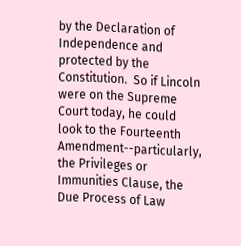by the Declaration of Independence and protected by the Constitution.  So if Lincoln were on the Supreme Court today, he could look to the Fourteenth Amendment--particularly, the Privileges or Immunities Clause, the Due Process of Law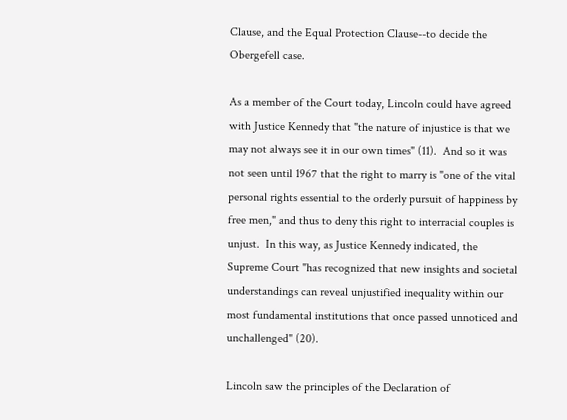Clause, and the Equal Protection Clause--to decide the Obergefell case.

As a member of the Court today, Lincoln could have agreed with Justice Kennedy that "the nature of injustice is that we may not always see it in our own times" (11).  And so it was not seen until 1967 that the right to marry is "one of the vital personal rights essential to the orderly pursuit of happiness by free men," and thus to deny this right to interracial couples is unjust.  In this way, as Justice Kennedy indicated, the Supreme Court "has recognized that new insights and societal understandings can reveal unjustified inequality within our most fundamental institutions that once passed unnoticed and unchallenged" (20).

Lincoln saw the principles of the Declaration of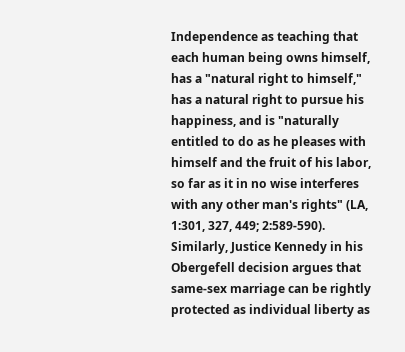Independence as teaching that each human being owns himself, has a "natural right to himself," has a natural right to pursue his happiness, and is "naturally entitled to do as he pleases with himself and the fruit of his labor, so far as it in no wise interferes with any other man's rights" (LA, 1:301, 327, 449; 2:589-590).  Similarly, Justice Kennedy in his Obergefell decision argues that same-sex marriage can be rightly protected as individual liberty as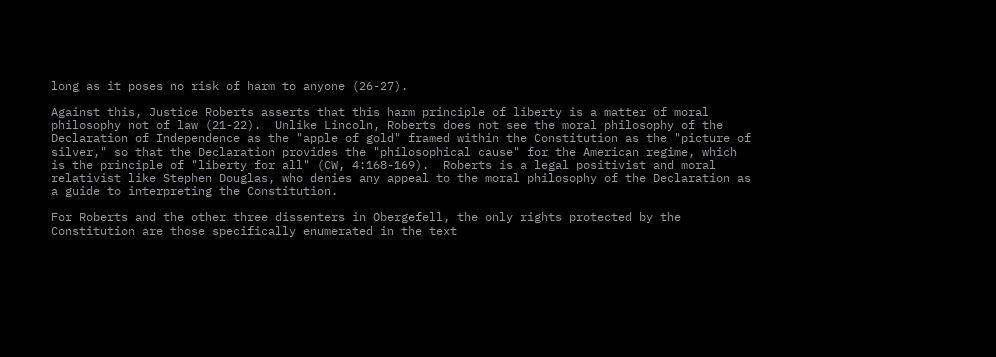long as it poses no risk of harm to anyone (26-27).

Against this, Justice Roberts asserts that this harm principle of liberty is a matter of moral philosophy not of law (21-22).  Unlike Lincoln, Roberts does not see the moral philosophy of the Declaration of Independence as the "apple of gold" framed within the Constitution as the "picture of silver," so that the Declaration provides the "philosophical cause" for the American regime, which is the principle of "liberty for all" (CW, 4:168-169).  Roberts is a legal positivist and moral relativist like Stephen Douglas, who denies any appeal to the moral philosophy of the Declaration as a guide to interpreting the Constitution.

For Roberts and the other three dissenters in Obergefell, the only rights protected by the Constitution are those specifically enumerated in the text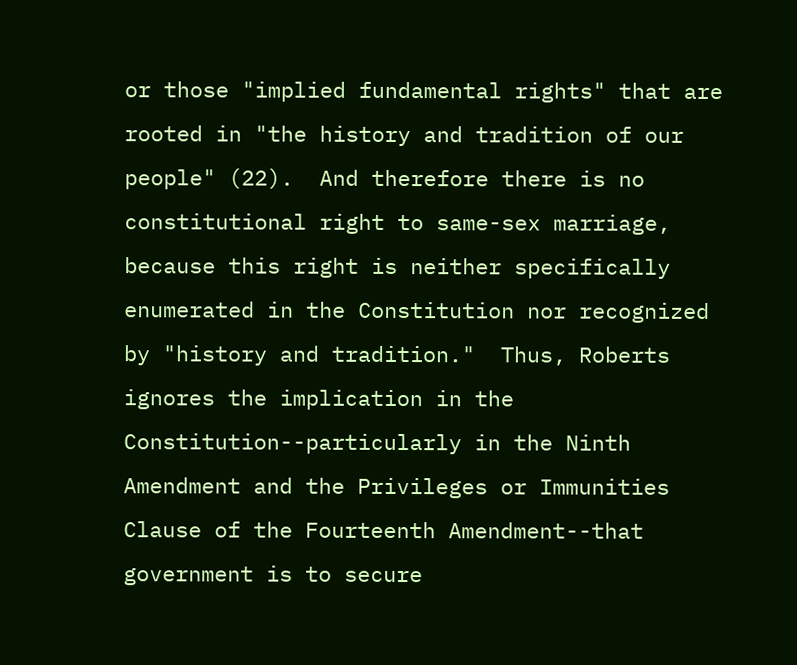or those "implied fundamental rights" that are rooted in "the history and tradition of our people" (22).  And therefore there is no constitutional right to same-sex marriage, because this right is neither specifically enumerated in the Constitution nor recognized by "history and tradition."  Thus, Roberts ignores the implication in the Constitution--particularly in the Ninth Amendment and the Privileges or Immunities Clause of the Fourteenth Amendment--that government is to secure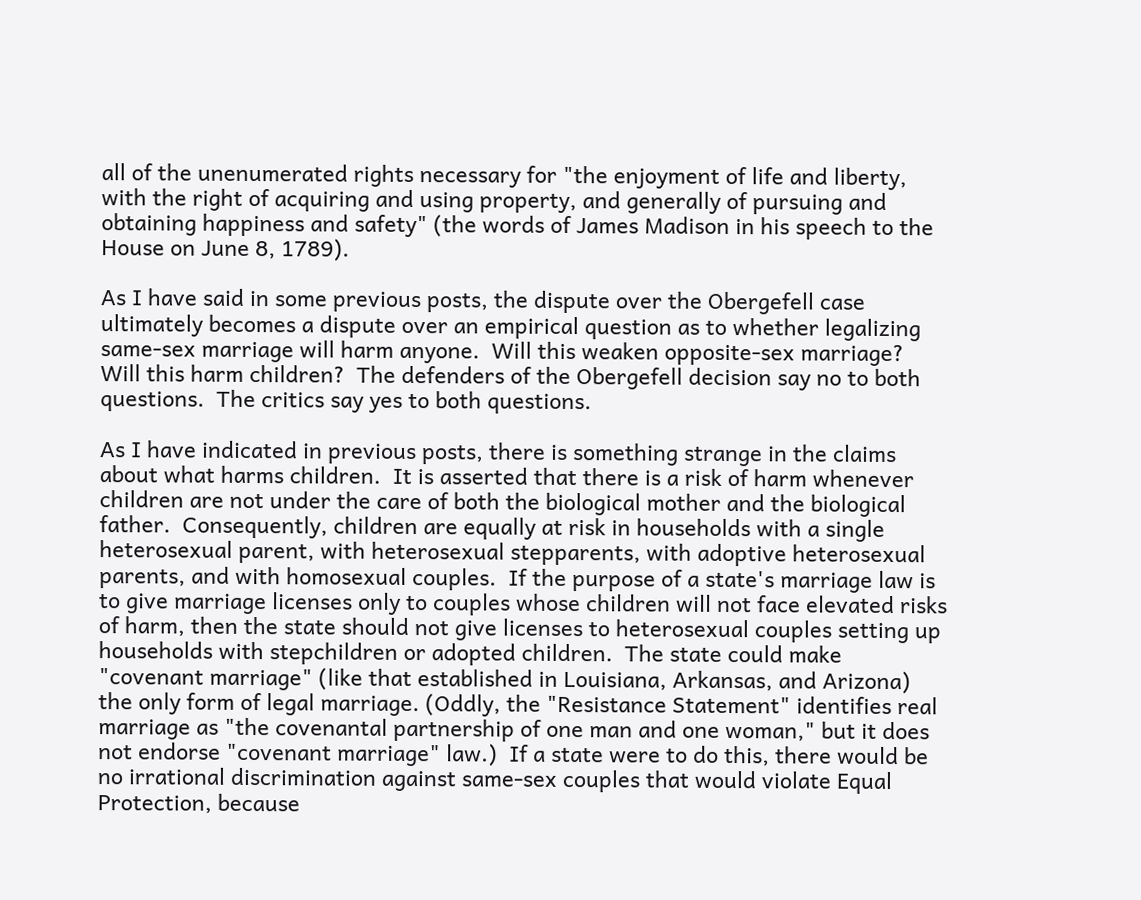all of the unenumerated rights necessary for "the enjoyment of life and liberty, with the right of acquiring and using property, and generally of pursuing and obtaining happiness and safety" (the words of James Madison in his speech to the House on June 8, 1789).

As I have said in some previous posts, the dispute over the Obergefell case ultimately becomes a dispute over an empirical question as to whether legalizing same-sex marriage will harm anyone.  Will this weaken opposite-sex marriage?  Will this harm children?  The defenders of the Obergefell decision say no to both questions.  The critics say yes to both questions.

As I have indicated in previous posts, there is something strange in the claims about what harms children.  It is asserted that there is a risk of harm whenever children are not under the care of both the biological mother and the biological father.  Consequently, children are equally at risk in households with a single heterosexual parent, with heterosexual stepparents, with adoptive heterosexual parents, and with homosexual couples.  If the purpose of a state's marriage law is to give marriage licenses only to couples whose children will not face elevated risks of harm, then the state should not give licenses to heterosexual couples setting up households with stepchildren or adopted children.  The state could make "covenant marriage" (like that established in Louisiana, Arkansas, and Arizona) the only form of legal marriage. (Oddly, the "Resistance Statement" identifies real marriage as "the covenantal partnership of one man and one woman," but it does not endorse "covenant marriage" law.)  If a state were to do this, there would be no irrational discrimination against same-sex couples that would violate Equal Protection, because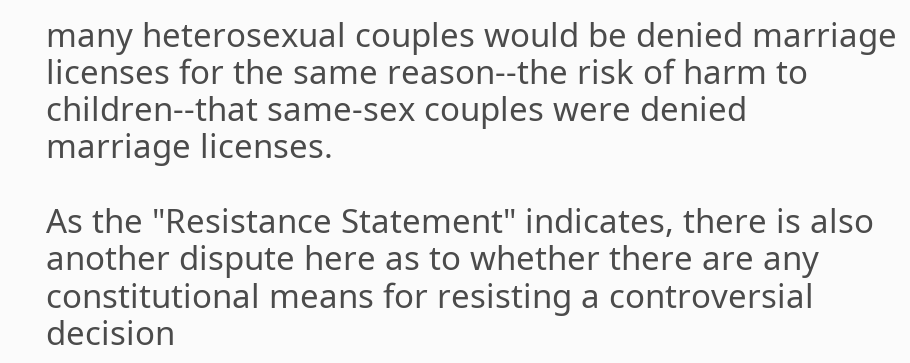many heterosexual couples would be denied marriage licenses for the same reason--the risk of harm to children--that same-sex couples were denied marriage licenses.

As the "Resistance Statement" indicates, there is also another dispute here as to whether there are any constitutional means for resisting a controversial decision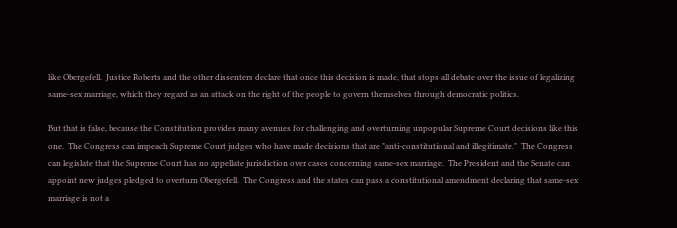like Obergefell.  Justice Roberts and the other dissenters declare that once this decision is made, that stops all debate over the issue of legalizing same-sex marriage, which they regard as an attack on the right of the people to govern themselves through democratic politics.

But that is false, because the Constitution provides many avenues for challenging and overturning unpopular Supreme Court decisions like this one.  The Congress can impeach Supreme Court judges who have made decisions that are "anti-constitutional and illegitimate."  The Congress can legislate that the Supreme Court has no appellate jurisdiction over cases concerning same-sex marriage.  The President and the Senate can appoint new judges pledged to overturn Obergefell.  The Congress and the states can pass a constitutional amendment declaring that same-sex marriage is not a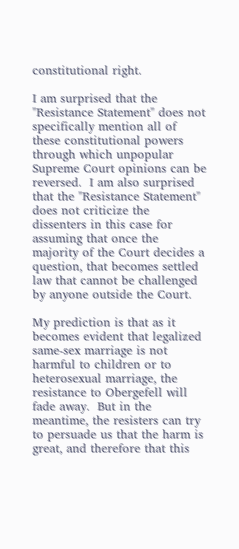constitutional right.

I am surprised that the "Resistance Statement" does not specifically mention all of these constitutional powers through which unpopular Supreme Court opinions can be reversed.  I am also surprised that the "Resistance Statement" does not criticize the dissenters in this case for assuming that once the majority of the Court decides a question, that becomes settled law that cannot be challenged by anyone outside the Court.

My prediction is that as it becomes evident that legalized same-sex marriage is not harmful to children or to heterosexual marriage, the resistance to Obergefell will fade away.  But in the meantime, the resisters can try to persuade us that the harm is great, and therefore that this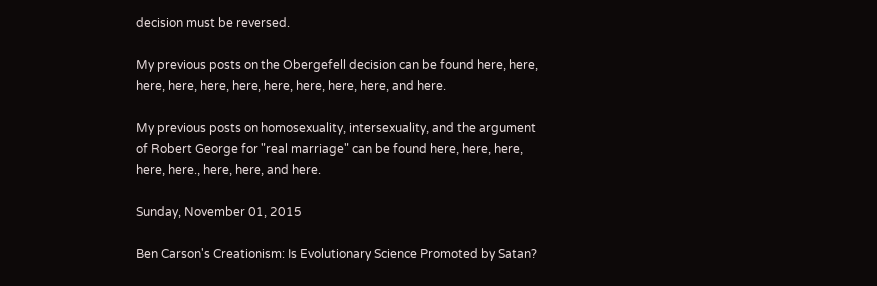decision must be reversed.

My previous posts on the Obergefell decision can be found here, here, here, here, here, here, here, here, here, here, and here.

My previous posts on homosexuality, intersexuality, and the argument of Robert George for "real marriage" can be found here, here, here, here, here., here, here, and here.

Sunday, November 01, 2015

Ben Carson's Creationism: Is Evolutionary Science Promoted by Satan?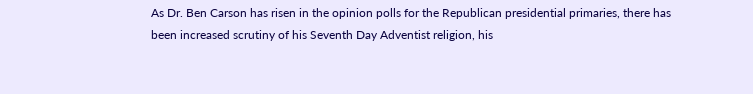As Dr. Ben Carson has risen in the opinion polls for the Republican presidential primaries, there has been increased scrutiny of his Seventh Day Adventist religion, his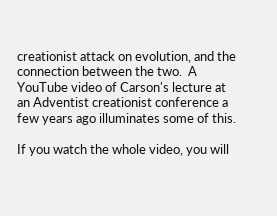creationist attack on evolution, and the connection between the two.  A YouTube video of Carson's lecture at an Adventist creationist conference a few years ago illuminates some of this.

If you watch the whole video, you will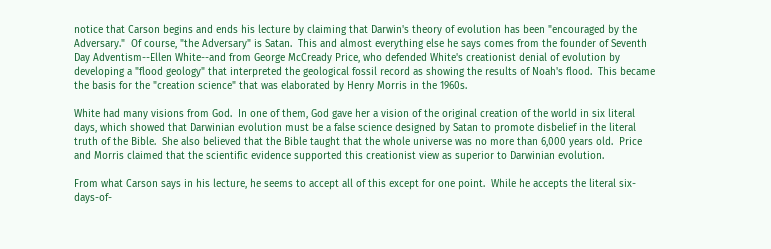notice that Carson begins and ends his lecture by claiming that Darwin's theory of evolution has been "encouraged by the Adversary."  Of course, "the Adversary" is Satan.  This and almost everything else he says comes from the founder of Seventh Day Adventism--Ellen White--and from George McCready Price, who defended White's creationist denial of evolution by developing a "flood geology" that interpreted the geological fossil record as showing the results of Noah's flood.  This became the basis for the "creation science" that was elaborated by Henry Morris in the 1960s.

White had many visions from God.  In one of them, God gave her a vision of the original creation of the world in six literal days, which showed that Darwinian evolution must be a false science designed by Satan to promote disbelief in the literal truth of the Bible.  She also believed that the Bible taught that the whole universe was no more than 6,000 years old.  Price and Morris claimed that the scientific evidence supported this creationist view as superior to Darwinian evolution.

From what Carson says in his lecture, he seems to accept all of this except for one point.  While he accepts the literal six-days-of-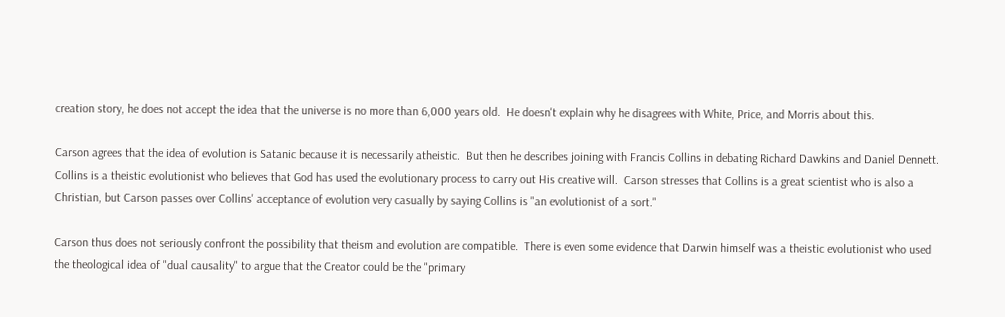creation story, he does not accept the idea that the universe is no more than 6,000 years old.  He doesn't explain why he disagrees with White, Price, and Morris about this.

Carson agrees that the idea of evolution is Satanic because it is necessarily atheistic.  But then he describes joining with Francis Collins in debating Richard Dawkins and Daniel Dennett.  Collins is a theistic evolutionist who believes that God has used the evolutionary process to carry out His creative will.  Carson stresses that Collins is a great scientist who is also a Christian, but Carson passes over Collins' acceptance of evolution very casually by saying Collins is "an evolutionist of a sort."

Carson thus does not seriously confront the possibility that theism and evolution are compatible.  There is even some evidence that Darwin himself was a theistic evolutionist who used the theological idea of "dual causality" to argue that the Creator could be the "primary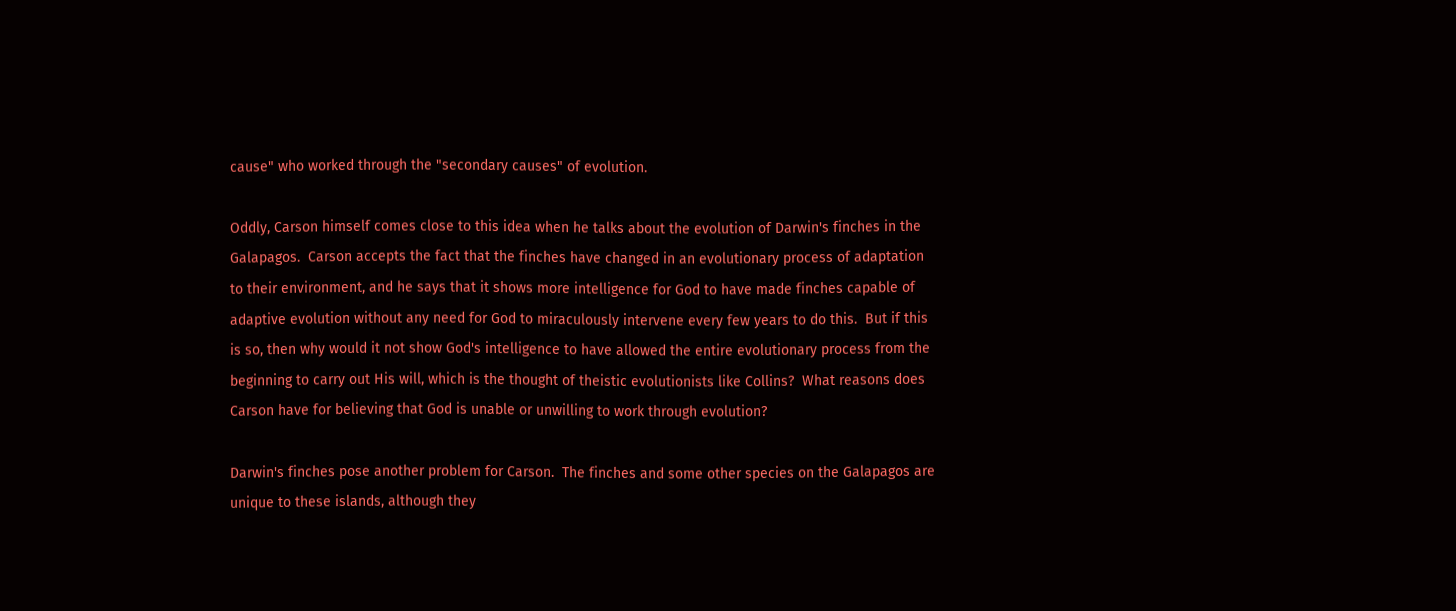cause" who worked through the "secondary causes" of evolution.

Oddly, Carson himself comes close to this idea when he talks about the evolution of Darwin's finches in the Galapagos.  Carson accepts the fact that the finches have changed in an evolutionary process of adaptation to their environment, and he says that it shows more intelligence for God to have made finches capable of adaptive evolution without any need for God to miraculously intervene every few years to do this.  But if this is so, then why would it not show God's intelligence to have allowed the entire evolutionary process from the beginning to carry out His will, which is the thought of theistic evolutionists like Collins?  What reasons does Carson have for believing that God is unable or unwilling to work through evolution?

Darwin's finches pose another problem for Carson.  The finches and some other species on the Galapagos are unique to these islands, although they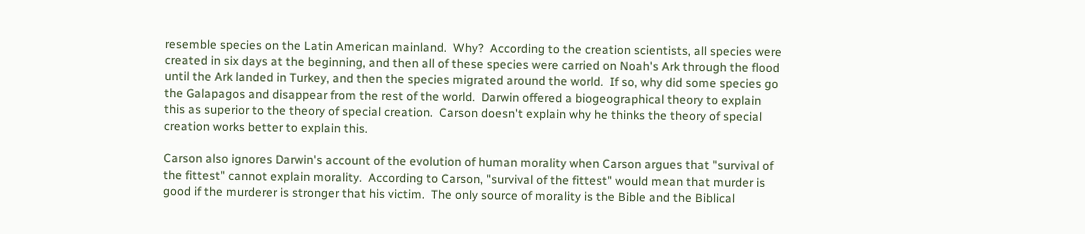resemble species on the Latin American mainland.  Why?  According to the creation scientists, all species were created in six days at the beginning, and then all of these species were carried on Noah's Ark through the flood until the Ark landed in Turkey, and then the species migrated around the world.  If so, why did some species go the Galapagos and disappear from the rest of the world.  Darwin offered a biogeographical theory to explain this as superior to the theory of special creation.  Carson doesn't explain why he thinks the theory of special creation works better to explain this.

Carson also ignores Darwin's account of the evolution of human morality when Carson argues that "survival of the fittest" cannot explain morality.  According to Carson, "survival of the fittest" would mean that murder is good if the murderer is stronger that his victim.  The only source of morality is the Bible and the Biblical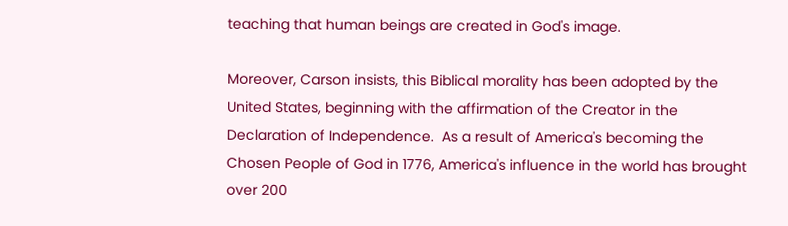teaching that human beings are created in God's image.

Moreover, Carson insists, this Biblical morality has been adopted by the United States, beginning with the affirmation of the Creator in the Declaration of Independence.  As a result of America's becoming the Chosen People of God in 1776, America's influence in the world has brought over 200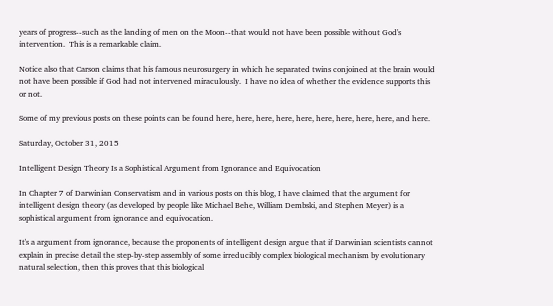years of progress--such as the landing of men on the Moon--that would not have been possible without God's intervention.  This is a remarkable claim.

Notice also that Carson claims that his famous neurosurgery in which he separated twins conjoined at the brain would not have been possible if God had not intervened miraculously.  I have no idea of whether the evidence supports this or not.

Some of my previous posts on these points can be found here, here, here, here, here, here, here, here, here, and here.

Saturday, October 31, 2015

Intelligent Design Theory Is a Sophistical Argument from Ignorance and Equivocation

In Chapter 7 of Darwinian Conservatism and in various posts on this blog, I have claimed that the argument for intelligent design theory (as developed by people like Michael Behe, William Dembski, and Stephen Meyer) is a sophistical argument from ignorance and equivocation.

It's a argument from ignorance, because the proponents of intelligent design argue that if Darwinian scientists cannot explain in precise detail the step-by-step assembly of some irreducibly complex biological mechanism by evolutionary natural selection, then this proves that this biological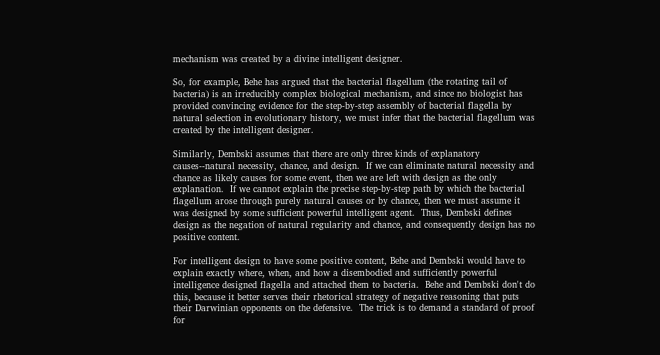mechanism was created by a divine intelligent designer.

So, for example, Behe has argued that the bacterial flagellum (the rotating tail of bacteria) is an irreducibly complex biological mechanism, and since no biologist has provided convincing evidence for the step-by-step assembly of bacterial flagella by natural selection in evolutionary history, we must infer that the bacterial flagellum was created by the intelligent designer.

Similarly, Dembski assumes that there are only three kinds of explanatory causes--natural necessity, chance, and design.  If we can eliminate natural necessity and chance as likely causes for some event, then we are left with design as the only explanation.  If we cannot explain the precise step-by-step path by which the bacterial flagellum arose through purely natural causes or by chance, then we must assume it was designed by some sufficient powerful intelligent agent.  Thus, Dembski defines design as the negation of natural regularity and chance, and consequently design has no positive content.

For intelligent design to have some positive content, Behe and Dembski would have to explain exactly where, when, and how a disembodied and sufficiently powerful intelligence designed flagella and attached them to bacteria.  Behe and Dembski don't do this, because it better serves their rhetorical strategy of negative reasoning that puts their Darwinian opponents on the defensive.  The trick is to demand a standard of proof for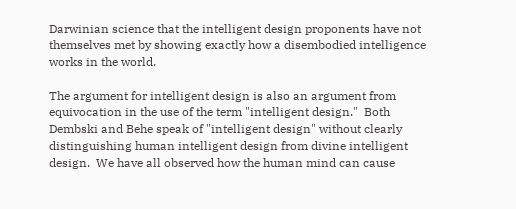Darwinian science that the intelligent design proponents have not themselves met by showing exactly how a disembodied intelligence works in the world.

The argument for intelligent design is also an argument from equivocation in the use of the term "intelligent design."  Both Dembski and Behe speak of "intelligent design" without clearly distinguishing human intelligent design from divine intelligent design.  We have all observed how the human mind can cause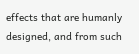effects that are humanly designed, and from such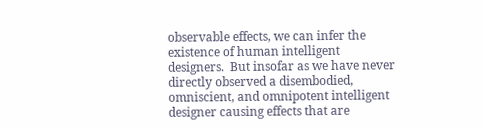observable effects, we can infer the existence of human intelligent designers.  But insofar as we have never directly observed a disembodied, omniscient, and omnipotent intelligent designer causing effects that are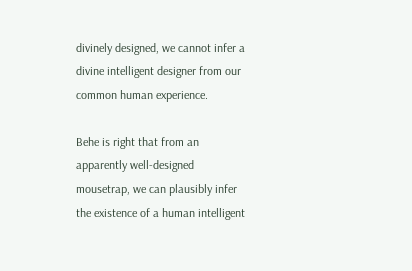divinely designed, we cannot infer a divine intelligent designer from our common human experience.

Behe is right that from an apparently well-designed mousetrap, we can plausibly infer the existence of a human intelligent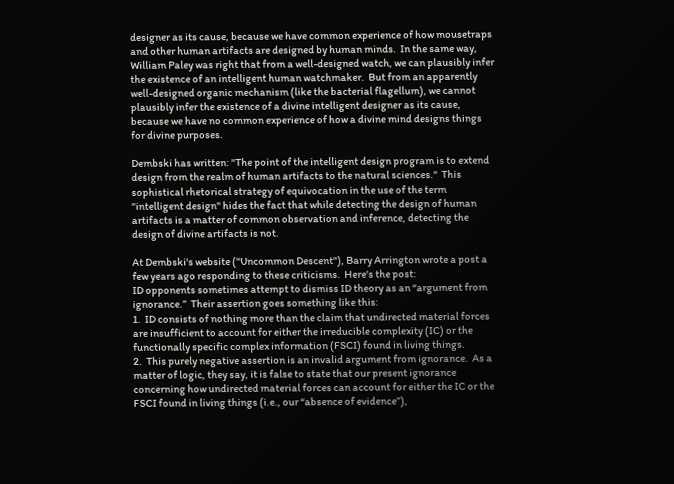designer as its cause, because we have common experience of how mousetraps and other human artifacts are designed by human minds.  In the same way, William Paley was right that from a well-designed watch, we can plausibly infer the existence of an intelligent human watchmaker.  But from an apparently well-designed organic mechanism (like the bacterial flagellum), we cannot plausibly infer the existence of a divine intelligent designer as its cause, because we have no common experience of how a divine mind designs things for divine purposes.

Dembski has written: "The point of the intelligent design program is to extend design from the realm of human artifacts to the natural sciences."  This sophistical rhetorical strategy of equivocation in the use of the term "intelligent design" hides the fact that while detecting the design of human artifacts is a matter of common observation and inference, detecting the design of divine artifacts is not.

At Dembski's website ("Uncommon Descent"), Barry Arrington wrote a post a few years ago responding to these criticisms.  Here's the post:
ID opponents sometimes attempt to dismiss ID theory as an “argument from ignorance.”  Their assertion goes something like this:
1.  ID consists of nothing more than the claim that undirected material forces are insufficient to account for either the irreducible complexity (IC) or the functionally specific complex information (FSCI) found in living things.
2.  This purely negative assertion is an invalid argument from ignorance.  As a matter of logic, they say, it is false to state that our present ignorance concerning how undirected material forces can account for either the IC or the FSCI found in living things (i.e., our “absence of evidence”),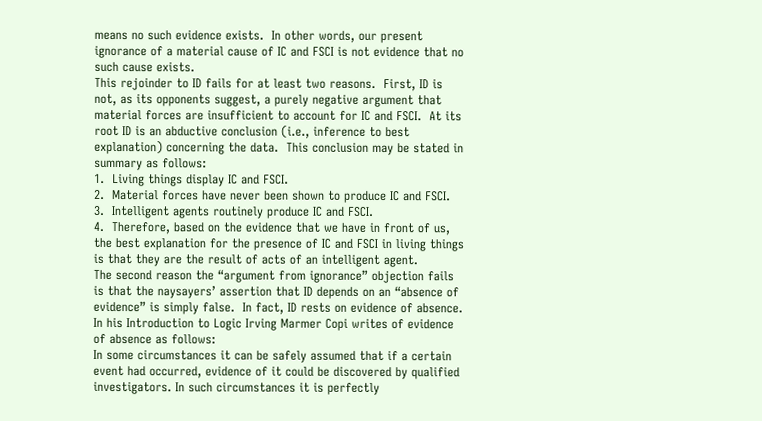means no such evidence exists.  In other words, our present ignorance of a material cause of IC and FSCI is not evidence that no such cause exists.
This rejoinder to ID fails for at least two reasons.  First, ID is not, as its opponents suggest, a purely negative argument that material forces are insufficient to account for IC and FSCI.  At its root ID is an abductive conclusion (i.e., inference to best explanation) concerning the data.  This conclusion may be stated in summary as follows:
1.  Living things display IC and FSCI.
2.  Material forces have never been shown to produce IC and FSCI.
3.  Intelligent agents routinely produce IC and FSCI.
4.  Therefore, based on the evidence that we have in front of us, the best explanation for the presence of IC and FSCI in living things is that they are the result of acts of an intelligent agent.
The second reason the “argument from ignorance” objection fails is that the naysayers’ assertion that ID depends on an “absence of evidence” is simply false.  In fact, ID rests on evidence of absence.  In his Introduction to Logic Irving Marmer Copi writes of evidence of absence as follows:
In some circumstances it can be safely assumed that if a certain event had occurred, evidence of it could be discovered by qualified investigators. In such circumstances it is perfectly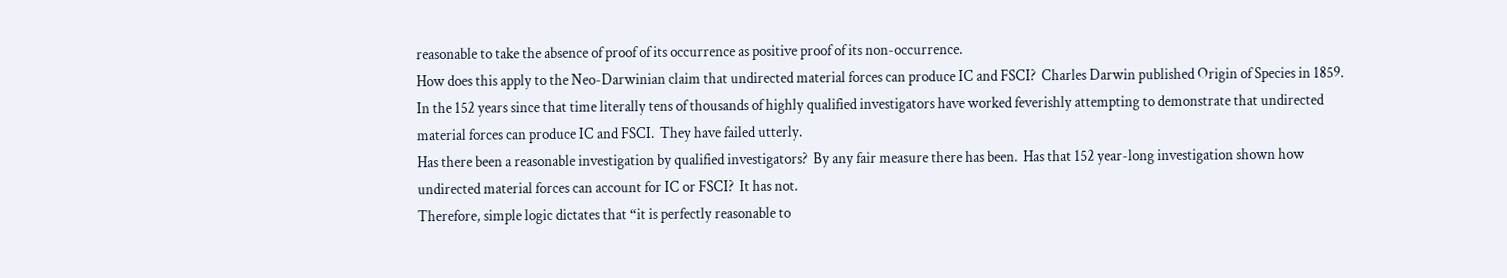reasonable to take the absence of proof of its occurrence as positive proof of its non-occurrence.
How does this apply to the Neo-Darwinian claim that undirected material forces can produce IC and FSCI?  Charles Darwin published Origin of Species in 1859.  In the 152 years since that time literally tens of thousands of highly qualified investigators have worked feverishly attempting to demonstrate that undirected material forces can produce IC and FSCI.  They have failed utterly.
Has there been a reasonable investigation by qualified investigators?  By any fair measure there has been.  Has that 152 year-long investigation shown how undirected material forces can account for IC or FSCI?  It has not.
Therefore, simple logic dictates that “it is perfectly reasonable to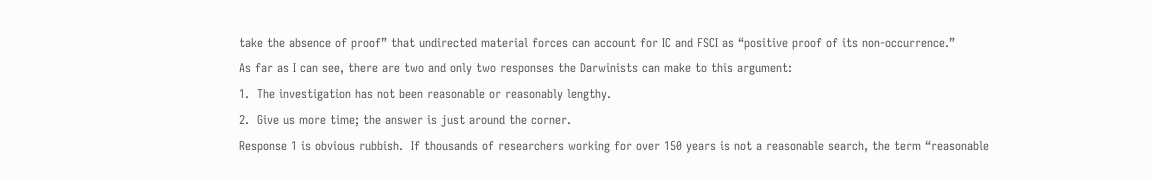take the absence of proof” that undirected material forces can account for IC and FSCI as “positive proof of its non-occurrence.”
As far as I can see, there are two and only two responses the Darwinists can make to this argument:
1.  The investigation has not been reasonable or reasonably lengthy.
2.  Give us more time; the answer is just around the corner.
Response 1 is obvious rubbish.  If thousands of researchers working for over 150 years is not a reasonable search, the term “reasonable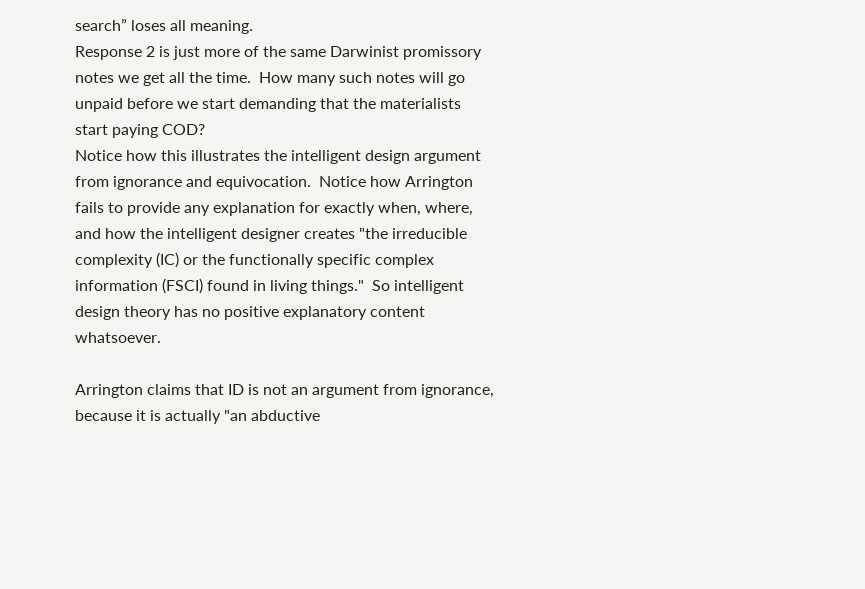search” loses all meaning.
Response 2 is just more of the same Darwinist promissory notes we get all the time.  How many such notes will go unpaid before we start demanding that the materialists start paying COD?
Notice how this illustrates the intelligent design argument from ignorance and equivocation.  Notice how Arrington fails to provide any explanation for exactly when, where, and how the intelligent designer creates "the irreducible complexity (IC) or the functionally specific complex information (FSCI) found in living things."  So intelligent design theory has no positive explanatory content whatsoever.

Arrington claims that ID is not an argument from ignorance, because it is actually "an abductive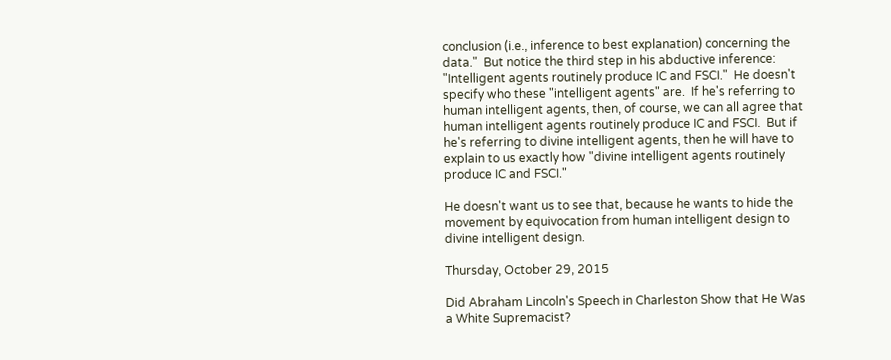conclusion (i.e., inference to best explanation) concerning the data."  But notice the third step in his abductive inference: "Intelligent agents routinely produce IC and FSCI."  He doesn't specify who these "intelligent agents" are.  If he's referring to human intelligent agents, then, of course, we can all agree that human intelligent agents routinely produce IC and FSCI.  But if he's referring to divine intelligent agents, then he will have to explain to us exactly how "divine intelligent agents routinely produce IC and FSCI."

He doesn't want us to see that, because he wants to hide the movement by equivocation from human intelligent design to divine intelligent design.

Thursday, October 29, 2015

Did Abraham Lincoln's Speech in Charleston Show that He Was a White Supremacist?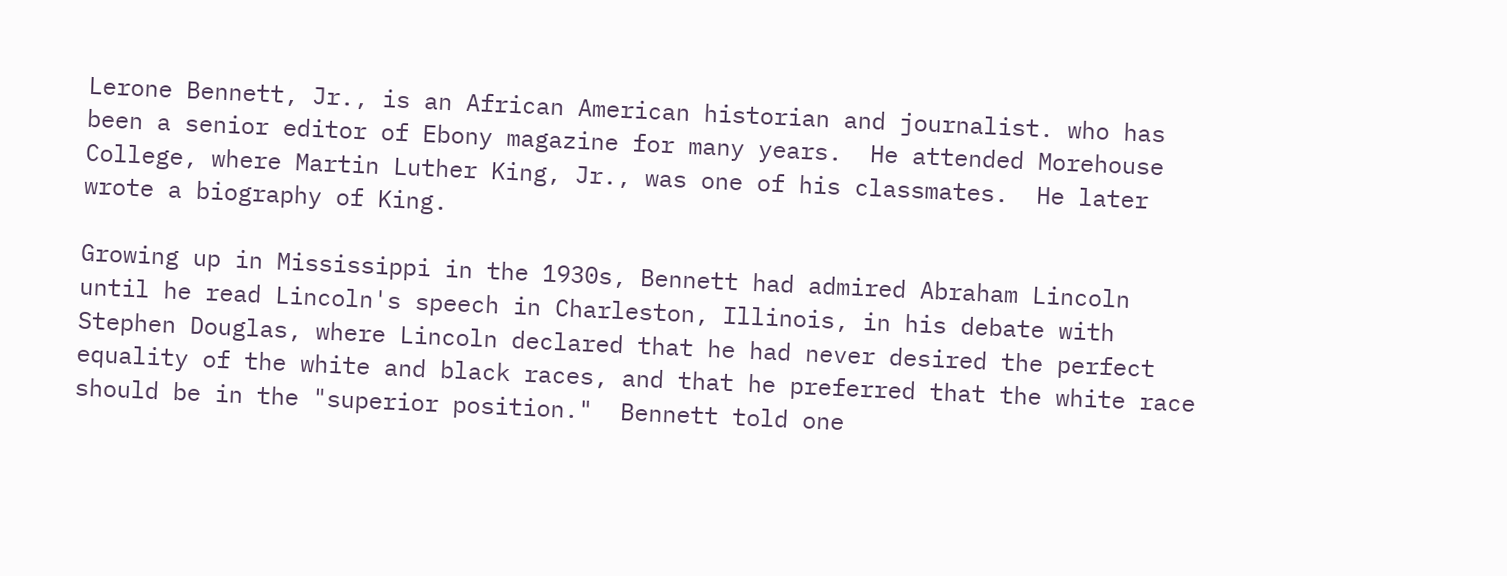Lerone Bennett, Jr., is an African American historian and journalist. who has been a senior editor of Ebony magazine for many years.  He attended Morehouse College, where Martin Luther King, Jr., was one of his classmates.  He later wrote a biography of King.

Growing up in Mississippi in the 1930s, Bennett had admired Abraham Lincoln until he read Lincoln's speech in Charleston, Illinois, in his debate with Stephen Douglas, where Lincoln declared that he had never desired the perfect equality of the white and black races, and that he preferred that the white race should be in the "superior position."  Bennett told one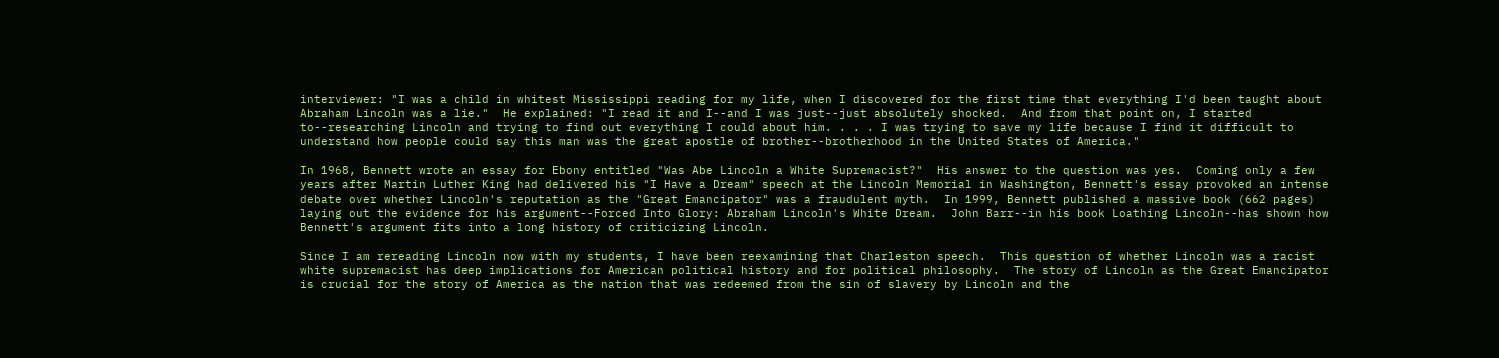interviewer: "I was a child in whitest Mississippi reading for my life, when I discovered for the first time that everything I'd been taught about Abraham Lincoln was a lie."  He explained: "I read it and I--and I was just--just absolutely shocked.  And from that point on, I started to--researching Lincoln and trying to find out everything I could about him. . . . I was trying to save my life because I find it difficult to understand how people could say this man was the great apostle of brother--brotherhood in the United States of America."

In 1968, Bennett wrote an essay for Ebony entitled "Was Abe Lincoln a White Supremacist?"  His answer to the question was yes.  Coming only a few years after Martin Luther King had delivered his "I Have a Dream" speech at the Lincoln Memorial in Washington, Bennett's essay provoked an intense debate over whether Lincoln's reputation as the "Great Emancipator" was a fraudulent myth.  In 1999, Bennett published a massive book (662 pages) laying out the evidence for his argument--Forced Into Glory: Abraham Lincoln's White Dream.  John Barr--in his book Loathing Lincoln--has shown how Bennett's argument fits into a long history of criticizing Lincoln.

Since I am rereading Lincoln now with my students, I have been reexamining that Charleston speech.  This question of whether Lincoln was a racist white supremacist has deep implications for American political history and for political philosophy.  The story of Lincoln as the Great Emancipator is crucial for the story of America as the nation that was redeemed from the sin of slavery by Lincoln and the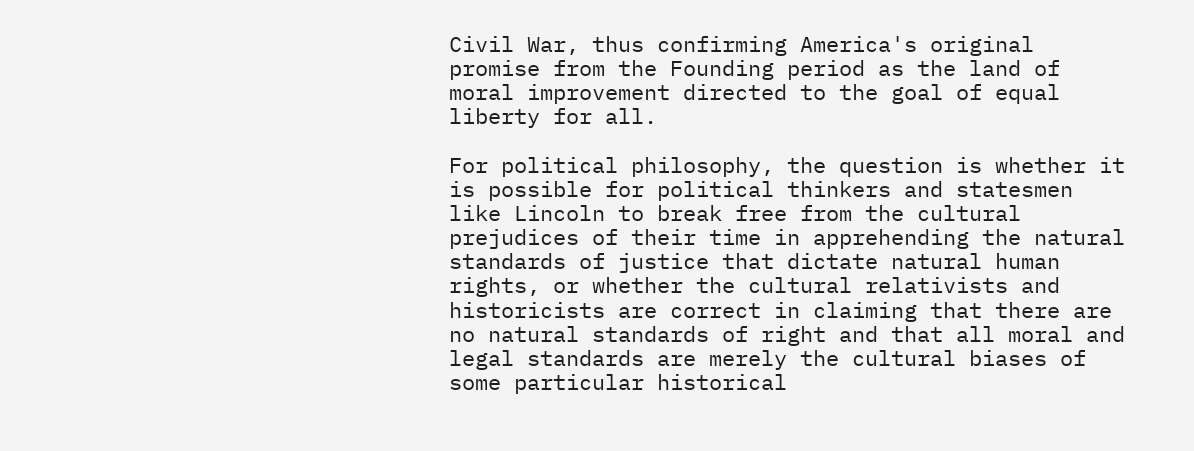Civil War, thus confirming America's original promise from the Founding period as the land of moral improvement directed to the goal of equal liberty for all.

For political philosophy, the question is whether it is possible for political thinkers and statesmen like Lincoln to break free from the cultural prejudices of their time in apprehending the natural standards of justice that dictate natural human rights, or whether the cultural relativists and historicists are correct in claiming that there are no natural standards of right and that all moral and legal standards are merely the cultural biases of some particular historical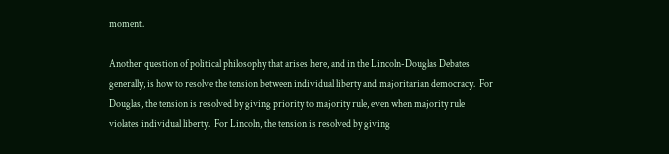moment.

Another question of political philosophy that arises here, and in the Lincoln-Douglas Debates generally, is how to resolve the tension between individual liberty and majoritarian democracy.  For Douglas, the tension is resolved by giving priority to majority rule, even when majority rule violates individual liberty.  For Lincoln, the tension is resolved by giving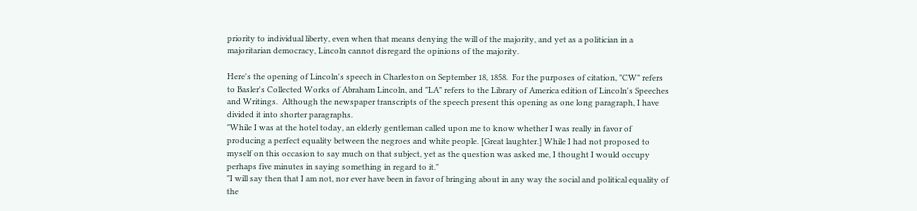priority to individual liberty, even when that means denying the will of the majority, and yet as a politician in a majoritarian democracy, Lincoln cannot disregard the opinions of the majority.

Here's the opening of Lincoln's speech in Charleston on September 18, 1858.  For the purposes of citation, "CW" refers to Basler's Collected Works of Abraham Lincoln, and "LA" refers to the Library of America edition of Lincoln's Speeches and Writings.  Although the newspaper transcripts of the speech present this opening as one long paragraph, I have divided it into shorter paragraphs.
"While I was at the hotel today, an elderly gentleman called upon me to know whether I was really in favor of producing a perfect equality between the negroes and white people. [Great laughter.] While I had not proposed to myself on this occasion to say much on that subject, yet as the question was asked me, I thought I would occupy perhaps five minutes in saying something in regard to it."
"I will say then that I am not, nor ever have been in favor of bringing about in any way the social and political equality of the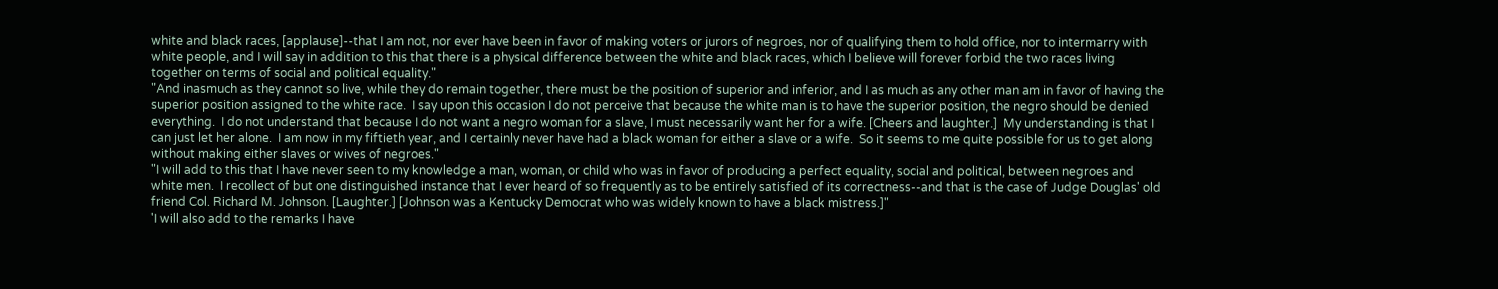white and black races, [applause]--that I am not, nor ever have been in favor of making voters or jurors of negroes, nor of qualifying them to hold office, nor to intermarry with white people, and I will say in addition to this that there is a physical difference between the white and black races, which I believe will forever forbid the two races living together on terms of social and political equality."
"And inasmuch as they cannot so live, while they do remain together, there must be the position of superior and inferior, and I as much as any other man am in favor of having the superior position assigned to the white race.  I say upon this occasion I do not perceive that because the white man is to have the superior position, the negro should be denied everything.  I do not understand that because I do not want a negro woman for a slave, I must necessarily want her for a wife. [Cheers and laughter.]  My understanding is that I can just let her alone.  I am now in my fiftieth year, and I certainly never have had a black woman for either a slave or a wife.  So it seems to me quite possible for us to get along without making either slaves or wives of negroes."
"I will add to this that I have never seen to my knowledge a man, woman, or child who was in favor of producing a perfect equality, social and political, between negroes and white men.  I recollect of but one distinguished instance that I ever heard of so frequently as to be entirely satisfied of its correctness--and that is the case of Judge Douglas' old friend Col. Richard M. Johnson. [Laughter.] [Johnson was a Kentucky Democrat who was widely known to have a black mistress.]"
'I will also add to the remarks I have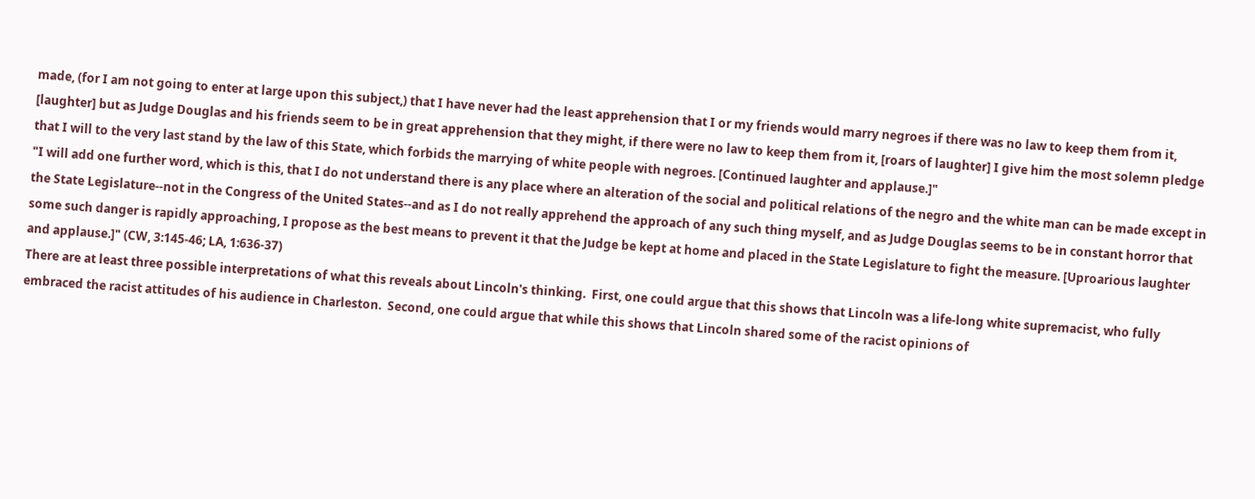made, (for I am not going to enter at large upon this subject,) that I have never had the least apprehension that I or my friends would marry negroes if there was no law to keep them from it, [laughter] but as Judge Douglas and his friends seem to be in great apprehension that they might, if there were no law to keep them from it, [roars of laughter] I give him the most solemn pledge that I will to the very last stand by the law of this State, which forbids the marrying of white people with negroes. [Continued laughter and applause.]"
"I will add one further word, which is this, that I do not understand there is any place where an alteration of the social and political relations of the negro and the white man can be made except in the State Legislature--not in the Congress of the United States--and as I do not really apprehend the approach of any such thing myself, and as Judge Douglas seems to be in constant horror that some such danger is rapidly approaching, I propose as the best means to prevent it that the Judge be kept at home and placed in the State Legislature to fight the measure. [Uproarious laughter and applause.]" (CW, 3:145-46; LA, 1:636-37)
There are at least three possible interpretations of what this reveals about Lincoln's thinking.  First, one could argue that this shows that Lincoln was a life-long white supremacist, who fully embraced the racist attitudes of his audience in Charleston.  Second, one could argue that while this shows that Lincoln shared some of the racist opinions of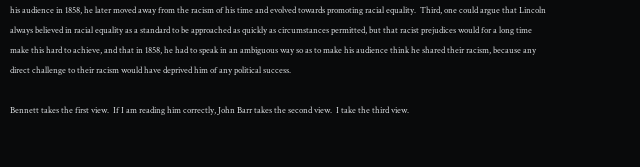his audience in 1858, he later moved away from the racism of his time and evolved towards promoting racial equality.  Third, one could argue that Lincoln always believed in racial equality as a standard to be approached as quickly as circumstances permitted, but that racist prejudices would for a long time make this hard to achieve, and that in 1858, he had to speak in an ambiguous way so as to make his audience think he shared their racism, because any direct challenge to their racism would have deprived him of any political success.

Bennett takes the first view.  If I am reading him correctly, John Barr takes the second view.  I take the third view.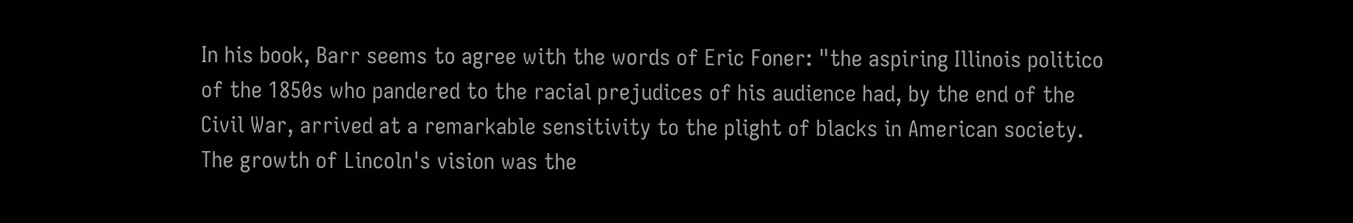In his book, Barr seems to agree with the words of Eric Foner: "the aspiring Illinois politico of the 1850s who pandered to the racial prejudices of his audience had, by the end of the Civil War, arrived at a remarkable sensitivity to the plight of blacks in American society.  The growth of Lincoln's vision was the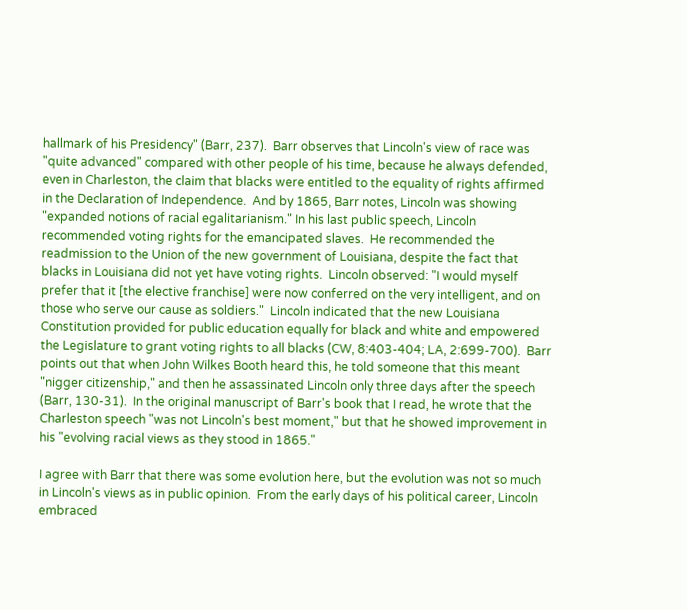hallmark of his Presidency" (Barr, 237).  Barr observes that Lincoln's view of race was "quite advanced" compared with other people of his time, because he always defended, even in Charleston, the claim that blacks were entitled to the equality of rights affirmed in the Declaration of Independence.  And by 1865, Barr notes, Lincoln was showing "expanded notions of racial egalitarianism." In his last public speech, Lincoln recommended voting rights for the emancipated slaves.  He recommended the readmission to the Union of the new government of Louisiana, despite the fact that blacks in Louisiana did not yet have voting rights.  Lincoln observed: "I would myself prefer that it [the elective franchise] were now conferred on the very intelligent, and on those who serve our cause as soldiers."  Lincoln indicated that the new Louisiana Constitution provided for public education equally for black and white and empowered the Legislature to grant voting rights to all blacks (CW, 8:403-404; LA, 2:699-700).  Barr points out that when John Wilkes Booth heard this, he told someone that this meant "nigger citizenship," and then he assassinated Lincoln only three days after the speech (Barr, 130-31).  In the original manuscript of Barr's book that I read, he wrote that the Charleston speech "was not Lincoln's best moment," but that he showed improvement in his "evolving racial views as they stood in 1865."

I agree with Barr that there was some evolution here, but the evolution was not so much in Lincoln's views as in public opinion.  From the early days of his political career, Lincoln embraced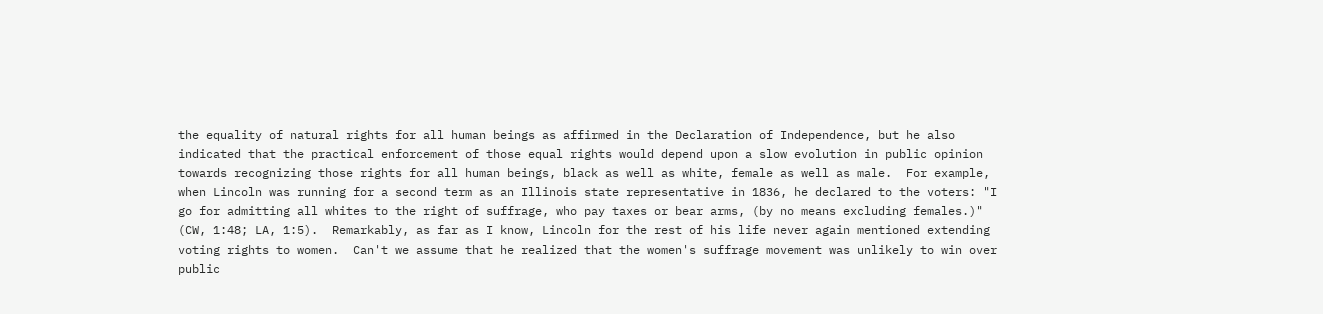the equality of natural rights for all human beings as affirmed in the Declaration of Independence, but he also indicated that the practical enforcement of those equal rights would depend upon a slow evolution in public opinion towards recognizing those rights for all human beings, black as well as white, female as well as male.  For example, when Lincoln was running for a second term as an Illinois state representative in 1836, he declared to the voters: "I go for admitting all whites to the right of suffrage, who pay taxes or bear arms, (by no means excluding females.)" (CW, 1:48; LA, 1:5).  Remarkably, as far as I know, Lincoln for the rest of his life never again mentioned extending voting rights to women.  Can't we assume that he realized that the women's suffrage movement was unlikely to win over public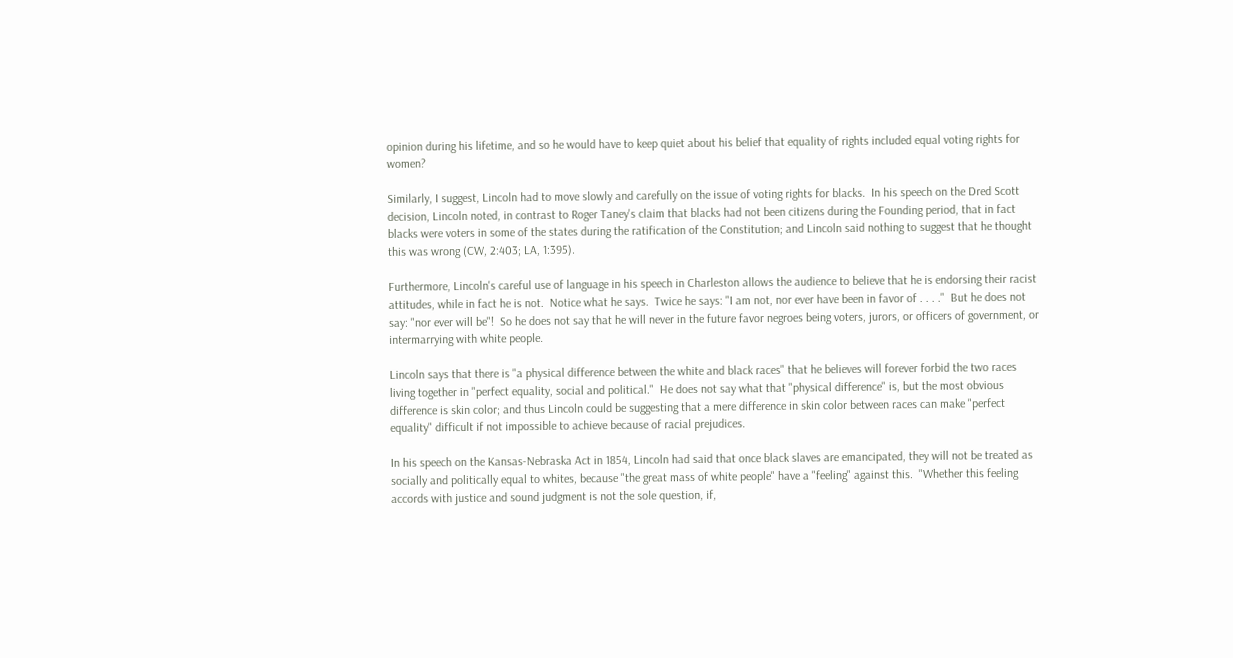opinion during his lifetime, and so he would have to keep quiet about his belief that equality of rights included equal voting rights for women?

Similarly, I suggest, Lincoln had to move slowly and carefully on the issue of voting rights for blacks.  In his speech on the Dred Scott decision, Lincoln noted, in contrast to Roger Taney's claim that blacks had not been citizens during the Founding period, that in fact blacks were voters in some of the states during the ratification of the Constitution; and Lincoln said nothing to suggest that he thought this was wrong (CW, 2:403; LA, 1:395).

Furthermore, Lincoln's careful use of language in his speech in Charleston allows the audience to believe that he is endorsing their racist attitudes, while in fact he is not.  Notice what he says.  Twice he says: "I am not, nor ever have been in favor of . . . ."  But he does not say: "nor ever will be"!  So he does not say that he will never in the future favor negroes being voters, jurors, or officers of government, or intermarrying with white people.

Lincoln says that there is "a physical difference between the white and black races" that he believes will forever forbid the two races living together in "perfect equality, social and political."  He does not say what that "physical difference" is, but the most obvious difference is skin color; and thus Lincoln could be suggesting that a mere difference in skin color between races can make "perfect equality" difficult if not impossible to achieve because of racial prejudices.

In his speech on the Kansas-Nebraska Act in 1854, Lincoln had said that once black slaves are emancipated, they will not be treated as socially and politically equal to whites, because "the great mass of white people" have a "feeling" against this.  "Whether this feeling accords with justice and sound judgment is not the sole question, if,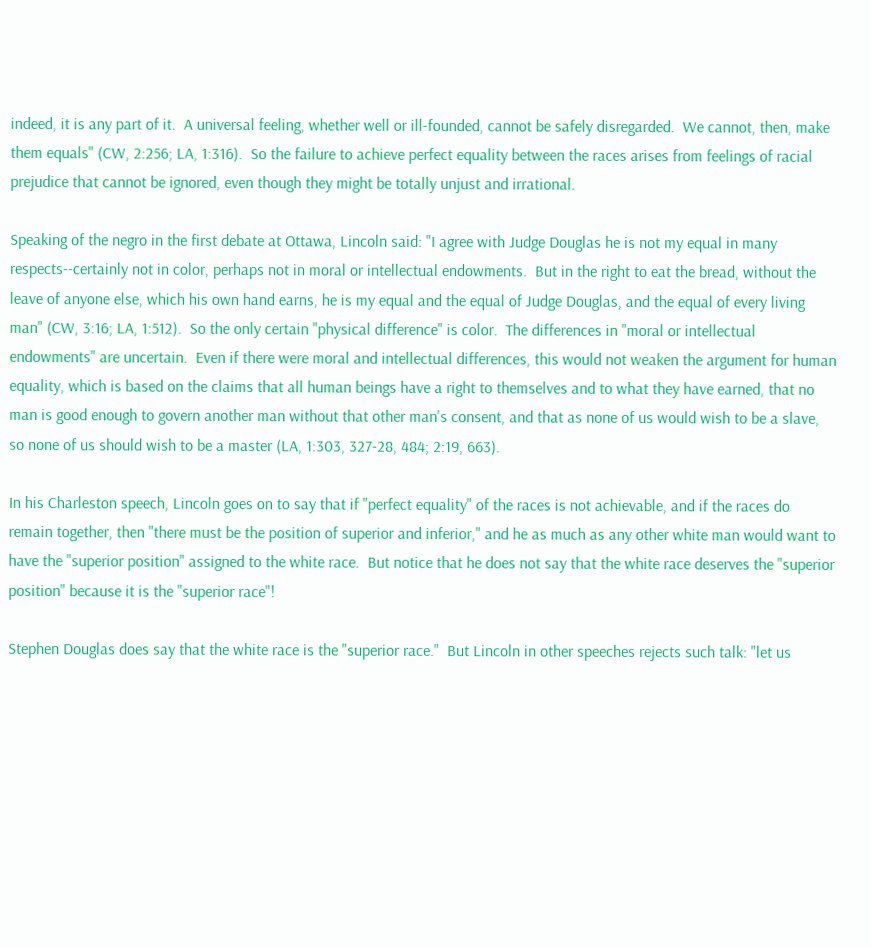indeed, it is any part of it.  A universal feeling, whether well or ill-founded, cannot be safely disregarded.  We cannot, then, make them equals" (CW, 2:256; LA, 1:316).  So the failure to achieve perfect equality between the races arises from feelings of racial prejudice that cannot be ignored, even though they might be totally unjust and irrational.

Speaking of the negro in the first debate at Ottawa, Lincoln said: "I agree with Judge Douglas he is not my equal in many respects--certainly not in color, perhaps not in moral or intellectual endowments.  But in the right to eat the bread, without the leave of anyone else, which his own hand earns, he is my equal and the equal of Judge Douglas, and the equal of every living man" (CW, 3:16; LA, 1:512).  So the only certain "physical difference" is color.  The differences in "moral or intellectual endowments" are uncertain.  Even if there were moral and intellectual differences, this would not weaken the argument for human equality, which is based on the claims that all human beings have a right to themselves and to what they have earned, that no man is good enough to govern another man without that other man's consent, and that as none of us would wish to be a slave, so none of us should wish to be a master (LA, 1:303, 327-28, 484; 2:19, 663).

In his Charleston speech, Lincoln goes on to say that if "perfect equality" of the races is not achievable, and if the races do remain together, then "there must be the position of superior and inferior," and he as much as any other white man would want to have the "superior position" assigned to the white race.  But notice that he does not say that the white race deserves the "superior position" because it is the "superior race"!

Stephen Douglas does say that the white race is the "superior race."  But Lincoln in other speeches rejects such talk: "let us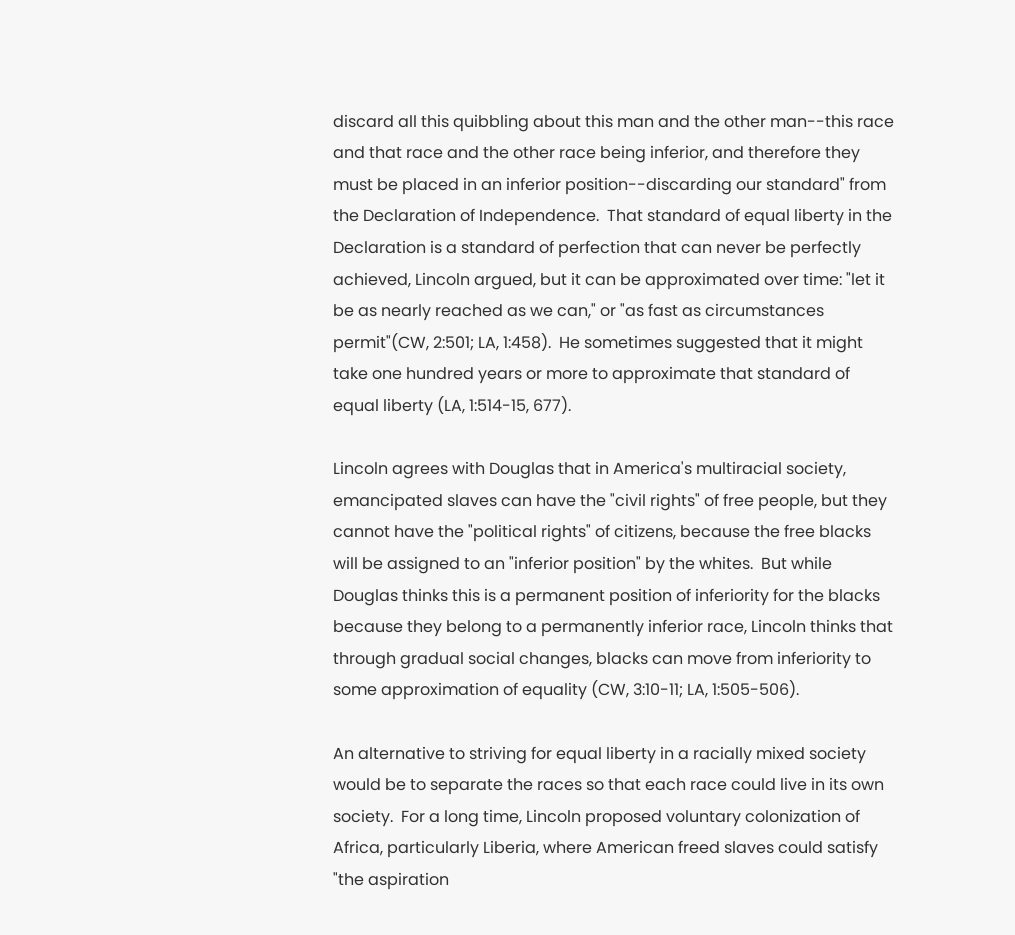discard all this quibbling about this man and the other man--this race and that race and the other race being inferior, and therefore they must be placed in an inferior position--discarding our standard" from the Declaration of Independence.  That standard of equal liberty in the Declaration is a standard of perfection that can never be perfectly achieved, Lincoln argued, but it can be approximated over time: "let it be as nearly reached as we can," or "as fast as circumstances permit"(CW, 2:501; LA, 1:458).  He sometimes suggested that it might take one hundred years or more to approximate that standard of equal liberty (LA, 1:514-15, 677).

Lincoln agrees with Douglas that in America's multiracial society, emancipated slaves can have the "civil rights" of free people, but they cannot have the "political rights" of citizens, because the free blacks will be assigned to an "inferior position" by the whites.  But while Douglas thinks this is a permanent position of inferiority for the blacks because they belong to a permanently inferior race, Lincoln thinks that through gradual social changes, blacks can move from inferiority to some approximation of equality (CW, 3:10-11; LA, 1:505-506).

An alternative to striving for equal liberty in a racially mixed society would be to separate the races so that each race could live in its own society.  For a long time, Lincoln proposed voluntary colonization of Africa, particularly Liberia, where American freed slaves could satisfy "the aspiration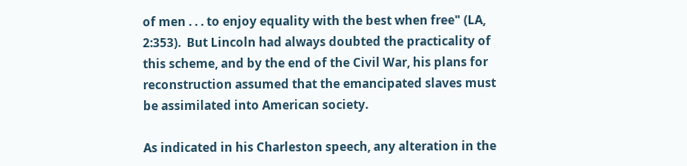of men . . . to enjoy equality with the best when free" (LA, 2:353).  But Lincoln had always doubted the practicality of this scheme, and by the end of the Civil War, his plans for reconstruction assumed that the emancipated slaves must be assimilated into American society.

As indicated in his Charleston speech, any alteration in the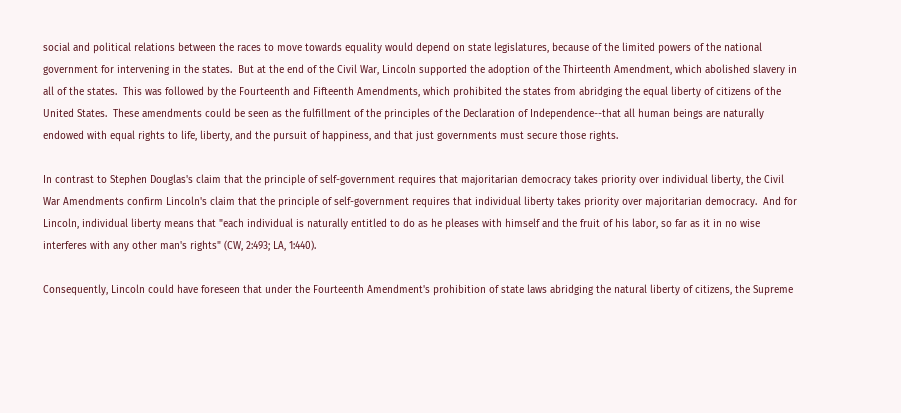social and political relations between the races to move towards equality would depend on state legislatures, because of the limited powers of the national government for intervening in the states.  But at the end of the Civil War, Lincoln supported the adoption of the Thirteenth Amendment, which abolished slavery in all of the states.  This was followed by the Fourteenth and Fifteenth Amendments, which prohibited the states from abridging the equal liberty of citizens of the United States.  These amendments could be seen as the fulfillment of the principles of the Declaration of Independence--that all human beings are naturally endowed with equal rights to life, liberty, and the pursuit of happiness, and that just governments must secure those rights.

In contrast to Stephen Douglas's claim that the principle of self-government requires that majoritarian democracy takes priority over individual liberty, the Civil War Amendments confirm Lincoln's claim that the principle of self-government requires that individual liberty takes priority over majoritarian democracy.  And for Lincoln, individual liberty means that "each individual is naturally entitled to do as he pleases with himself and the fruit of his labor, so far as it in no wise interferes with any other man's rights" (CW, 2:493; LA, 1:440).

Consequently, Lincoln could have foreseen that under the Fourteenth Amendment's prohibition of state laws abridging the natural liberty of citizens, the Supreme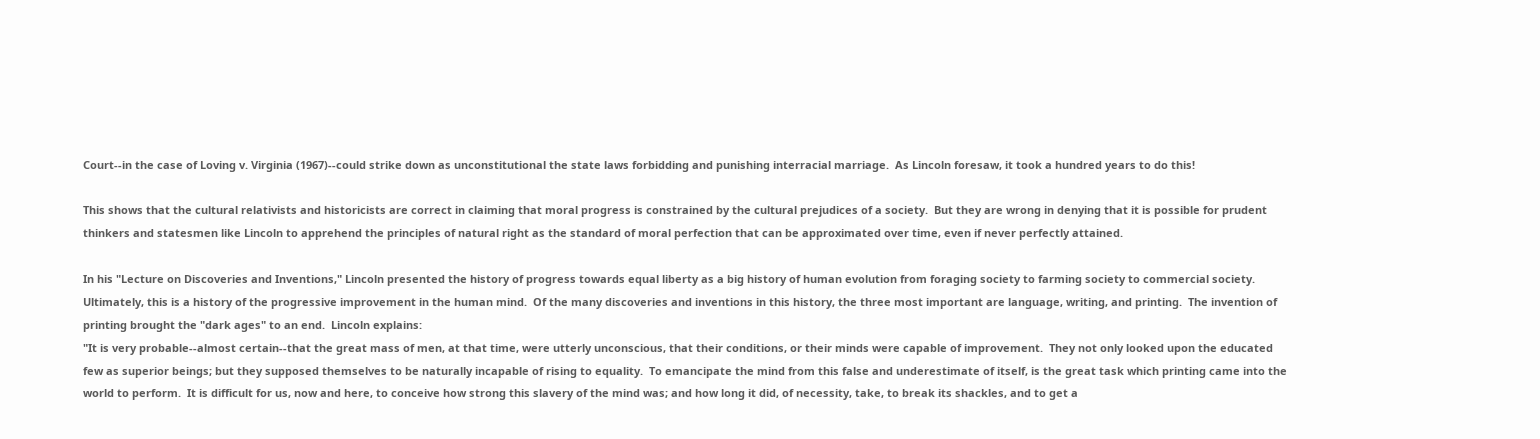Court--in the case of Loving v. Virginia (1967)--could strike down as unconstitutional the state laws forbidding and punishing interracial marriage.  As Lincoln foresaw, it took a hundred years to do this!

This shows that the cultural relativists and historicists are correct in claiming that moral progress is constrained by the cultural prejudices of a society.  But they are wrong in denying that it is possible for prudent thinkers and statesmen like Lincoln to apprehend the principles of natural right as the standard of moral perfection that can be approximated over time, even if never perfectly attained.

In his "Lecture on Discoveries and Inventions," Lincoln presented the history of progress towards equal liberty as a big history of human evolution from foraging society to farming society to commercial society.  Ultimately, this is a history of the progressive improvement in the human mind.  Of the many discoveries and inventions in this history, the three most important are language, writing, and printing.  The invention of printing brought the "dark ages" to an end.  Lincoln explains:
"It is very probable--almost certain--that the great mass of men, at that time, were utterly unconscious, that their conditions, or their minds were capable of improvement.  They not only looked upon the educated few as superior beings; but they supposed themselves to be naturally incapable of rising to equality.  To emancipate the mind from this false and underestimate of itself, is the great task which printing came into the world to perform.  It is difficult for us, now and here, to conceive how strong this slavery of the mind was; and how long it did, of necessity, take, to break its shackles, and to get a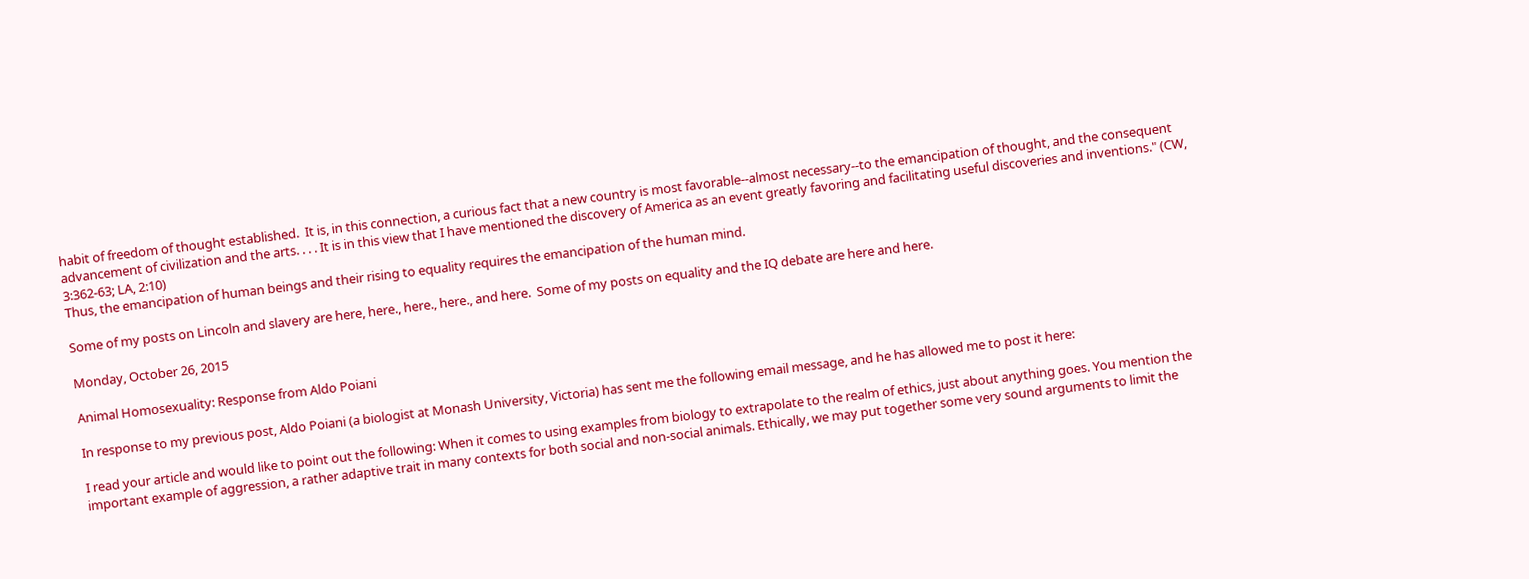habit of freedom of thought established.  It is, in this connection, a curious fact that a new country is most favorable--almost necessary--to the emancipation of thought, and the consequent advancement of civilization and the arts. . . . It is in this view that I have mentioned the discovery of America as an event greatly favoring and facilitating useful discoveries and inventions." (CW, 3:362-63; LA, 2:10)
Thus, the emancipation of human beings and their rising to equality requires the emancipation of the human mind.

Some of my posts on Lincoln and slavery are here, here., here., here., and here.  Some of my posts on equality and the IQ debate are here and here.

Monday, October 26, 2015

Animal Homosexuality: Response from Aldo Poiani

In response to my previous post, Aldo Poiani (a biologist at Monash University, Victoria) has sent me the following email message, and he has allowed me to post it here:

I read your article and would like to point out the following: When it comes to using examples from biology to extrapolate to the realm of ethics, just about anything goes. You mention the important example of aggression, a rather adaptive trait in many contexts for both social and non-social animals. Ethically, we may put together some very sound arguments to limit the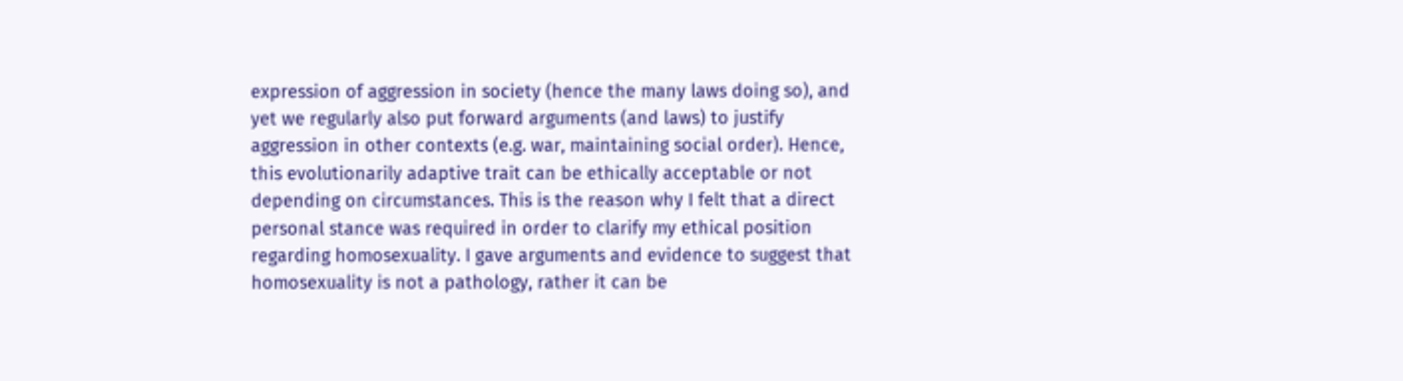expression of aggression in society (hence the many laws doing so), and yet we regularly also put forward arguments (and laws) to justify aggression in other contexts (e.g. war, maintaining social order). Hence, this evolutionarily adaptive trait can be ethically acceptable or not depending on circumstances. This is the reason why I felt that a direct personal stance was required in order to clarify my ethical position regarding homosexuality. I gave arguments and evidence to suggest that homosexuality is not a pathology, rather it can be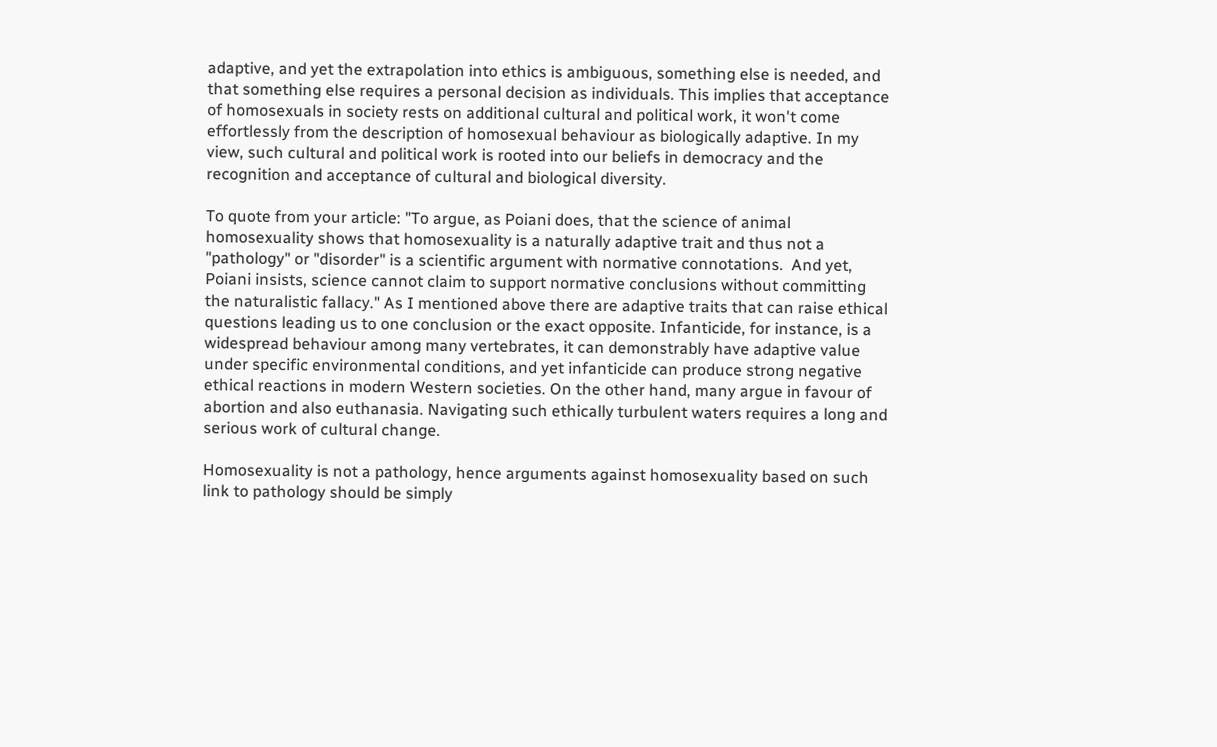adaptive, and yet the extrapolation into ethics is ambiguous, something else is needed, and that something else requires a personal decision as individuals. This implies that acceptance of homosexuals in society rests on additional cultural and political work, it won't come effortlessly from the description of homosexual behaviour as biologically adaptive. In my view, such cultural and political work is rooted into our beliefs in democracy and the recognition and acceptance of cultural and biological diversity.

To quote from your article: "To argue, as Poiani does, that the science of animal homosexuality shows that homosexuality is a naturally adaptive trait and thus not a "pathology" or "disorder" is a scientific argument with normative connotations.  And yet, Poiani insists, science cannot claim to support normative conclusions without committing the naturalistic fallacy." As I mentioned above there are adaptive traits that can raise ethical questions leading us to one conclusion or the exact opposite. Infanticide, for instance, is a widespread behaviour among many vertebrates, it can demonstrably have adaptive value under specific environmental conditions, and yet infanticide can produce strong negative ethical reactions in modern Western societies. On the other hand, many argue in favour of abortion and also euthanasia. Navigating such ethically turbulent waters requires a long and serious work of cultural change.

Homosexuality is not a pathology, hence arguments against homosexuality based on such link to pathology should be simply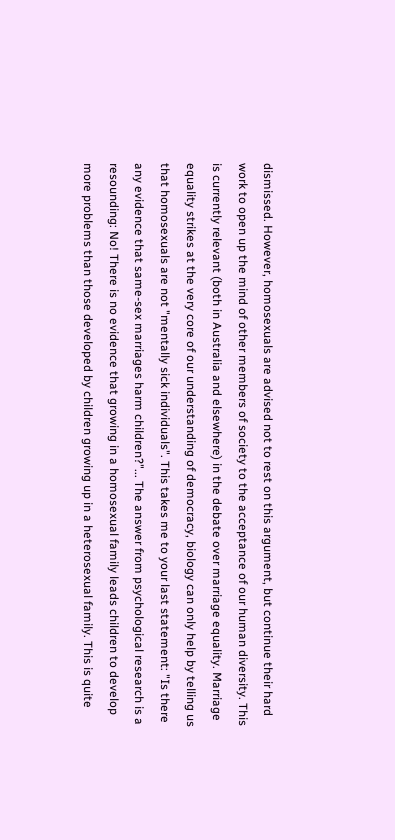dismissed. However, homosexuals are advised not to rest on this argument, but continue their hard work to open up the mind of other members of society to the acceptance of our human diversity. This is currently relevant (both in Australia and elsewhere) in the debate over marriage equality. Marriage equality strikes at the very core of our understanding of democracy, biology can only help by telling us that homosexuals are not "mentally sick individuals". This takes me to your last statement: "Is there any evidence that same-sex marriages harm children?"... The answer from psychological research is a resounding: No! There is no evidence that growing in a homosexual family leads children to develop more problems than those developed by children growing up in a heterosexual family. This is quite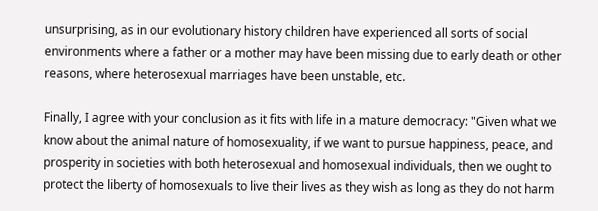unsurprising, as in our evolutionary history children have experienced all sorts of social environments where a father or a mother may have been missing due to early death or other reasons, where heterosexual marriages have been unstable, etc.

Finally, I agree with your conclusion as it fits with life in a mature democracy: "Given what we know about the animal nature of homosexuality, if we want to pursue happiness, peace, and prosperity in societies with both heterosexual and homosexual individuals, then we ought to protect the liberty of homosexuals to live their lives as they wish as long as they do not harm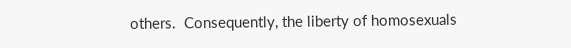others.  Consequently, the liberty of homosexuals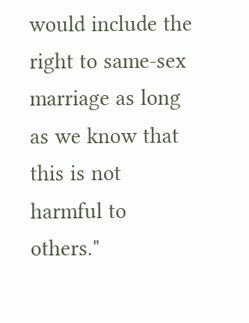would include the right to same-sex marriage as long as we know that this is not harmful to others."